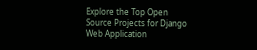Explore the Top Open Source Projects for Django Web Application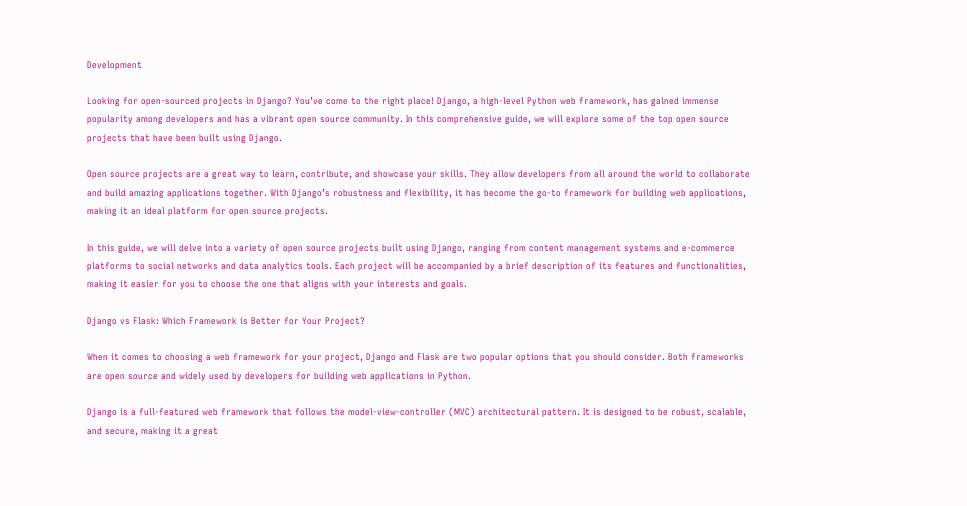Development

Looking for open-sourced projects in Django? You’ve come to the right place! Django, a high-level Python web framework, has gained immense popularity among developers and has a vibrant open source community. In this comprehensive guide, we will explore some of the top open source projects that have been built using Django.

Open source projects are a great way to learn, contribute, and showcase your skills. They allow developers from all around the world to collaborate and build amazing applications together. With Django’s robustness and flexibility, it has become the go-to framework for building web applications, making it an ideal platform for open source projects.

In this guide, we will delve into a variety of open source projects built using Django, ranging from content management systems and e-commerce platforms to social networks and data analytics tools. Each project will be accompanied by a brief description of its features and functionalities, making it easier for you to choose the one that aligns with your interests and goals.

Django vs Flask: Which Framework is Better for Your Project?

When it comes to choosing a web framework for your project, Django and Flask are two popular options that you should consider. Both frameworks are open source and widely used by developers for building web applications in Python.

Django is a full-featured web framework that follows the model-view-controller (MVC) architectural pattern. It is designed to be robust, scalable, and secure, making it a great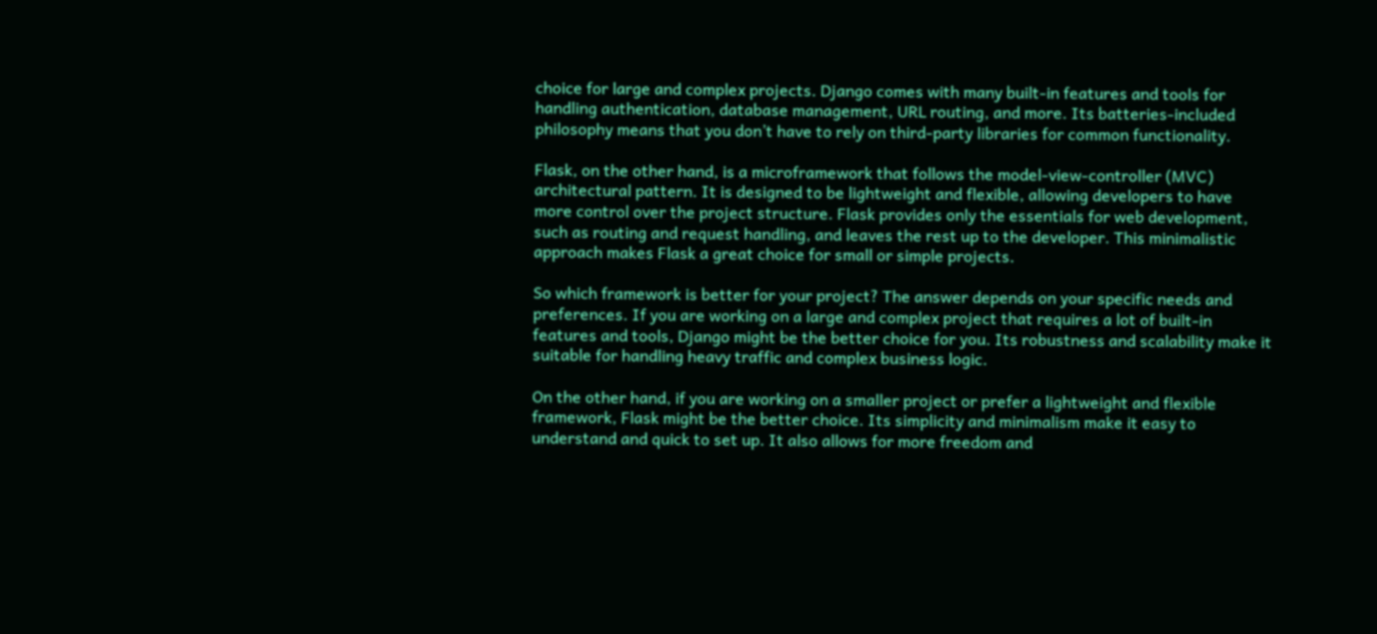choice for large and complex projects. Django comes with many built-in features and tools for handling authentication, database management, URL routing, and more. Its batteries-included philosophy means that you don’t have to rely on third-party libraries for common functionality.

Flask, on the other hand, is a microframework that follows the model-view-controller (MVC) architectural pattern. It is designed to be lightweight and flexible, allowing developers to have more control over the project structure. Flask provides only the essentials for web development, such as routing and request handling, and leaves the rest up to the developer. This minimalistic approach makes Flask a great choice for small or simple projects.

So which framework is better for your project? The answer depends on your specific needs and preferences. If you are working on a large and complex project that requires a lot of built-in features and tools, Django might be the better choice for you. Its robustness and scalability make it suitable for handling heavy traffic and complex business logic.

On the other hand, if you are working on a smaller project or prefer a lightweight and flexible framework, Flask might be the better choice. Its simplicity and minimalism make it easy to understand and quick to set up. It also allows for more freedom and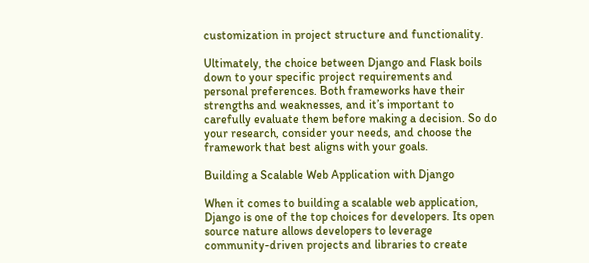customization in project structure and functionality.

Ultimately, the choice between Django and Flask boils down to your specific project requirements and personal preferences. Both frameworks have their strengths and weaknesses, and it’s important to carefully evaluate them before making a decision. So do your research, consider your needs, and choose the framework that best aligns with your goals.

Building a Scalable Web Application with Django

When it comes to building a scalable web application, Django is one of the top choices for developers. Its open source nature allows developers to leverage community-driven projects and libraries to create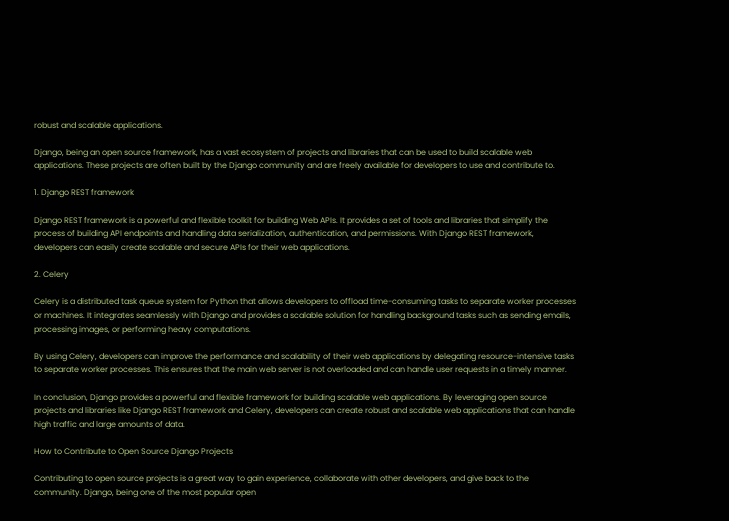robust and scalable applications.

Django, being an open source framework, has a vast ecosystem of projects and libraries that can be used to build scalable web applications. These projects are often built by the Django community and are freely available for developers to use and contribute to.

1. Django REST framework

Django REST framework is a powerful and flexible toolkit for building Web APIs. It provides a set of tools and libraries that simplify the process of building API endpoints and handling data serialization, authentication, and permissions. With Django REST framework, developers can easily create scalable and secure APIs for their web applications.

2. Celery

Celery is a distributed task queue system for Python that allows developers to offload time-consuming tasks to separate worker processes or machines. It integrates seamlessly with Django and provides a scalable solution for handling background tasks such as sending emails, processing images, or performing heavy computations.

By using Celery, developers can improve the performance and scalability of their web applications by delegating resource-intensive tasks to separate worker processes. This ensures that the main web server is not overloaded and can handle user requests in a timely manner.

In conclusion, Django provides a powerful and flexible framework for building scalable web applications. By leveraging open source projects and libraries like Django REST framework and Celery, developers can create robust and scalable web applications that can handle high traffic and large amounts of data.

How to Contribute to Open Source Django Projects

Contributing to open source projects is a great way to gain experience, collaborate with other developers, and give back to the community. Django, being one of the most popular open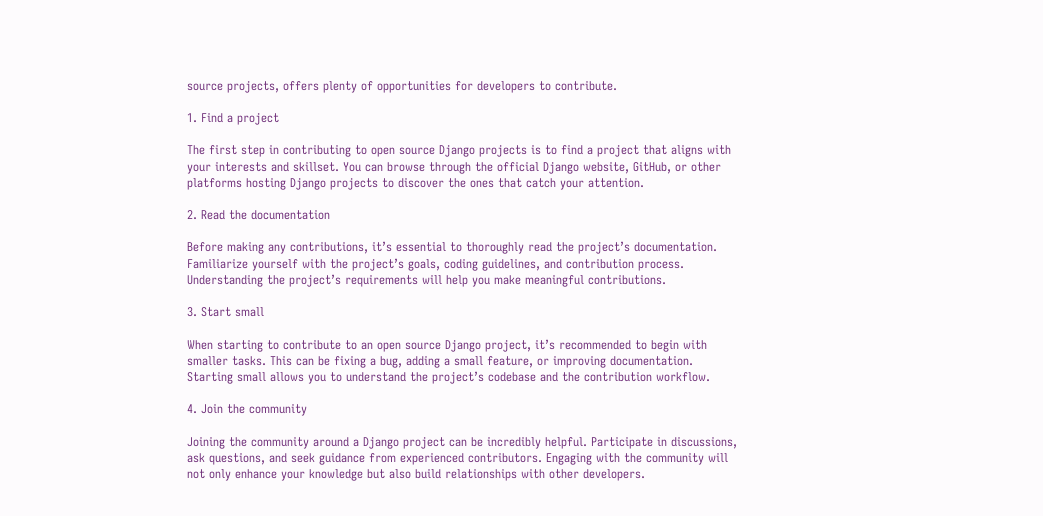source projects, offers plenty of opportunities for developers to contribute.

1. Find a project

The first step in contributing to open source Django projects is to find a project that aligns with your interests and skillset. You can browse through the official Django website, GitHub, or other platforms hosting Django projects to discover the ones that catch your attention.

2. Read the documentation

Before making any contributions, it’s essential to thoroughly read the project’s documentation. Familiarize yourself with the project’s goals, coding guidelines, and contribution process. Understanding the project’s requirements will help you make meaningful contributions.

3. Start small

When starting to contribute to an open source Django project, it’s recommended to begin with smaller tasks. This can be fixing a bug, adding a small feature, or improving documentation. Starting small allows you to understand the project’s codebase and the contribution workflow.

4. Join the community

Joining the community around a Django project can be incredibly helpful. Participate in discussions, ask questions, and seek guidance from experienced contributors. Engaging with the community will not only enhance your knowledge but also build relationships with other developers.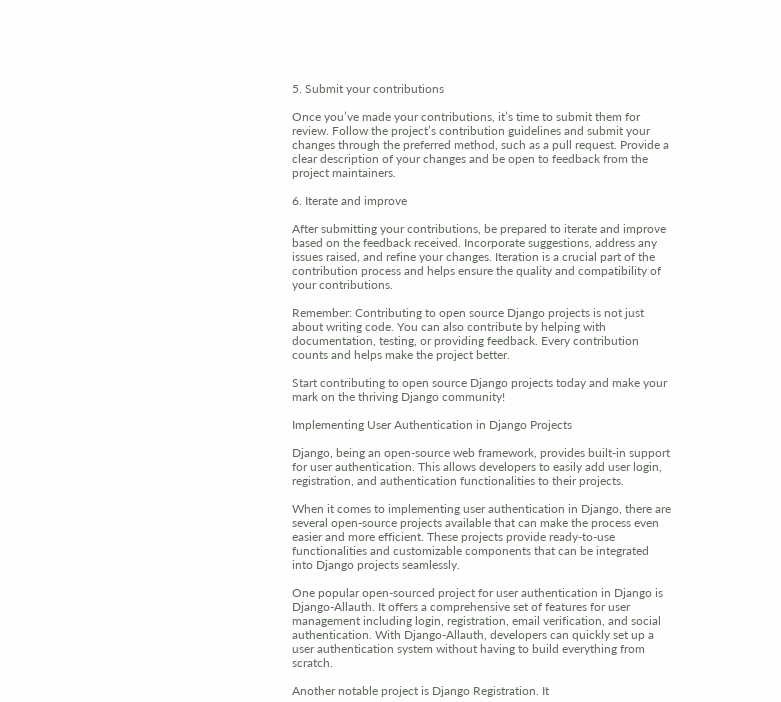5. Submit your contributions

Once you’ve made your contributions, it’s time to submit them for review. Follow the project’s contribution guidelines and submit your changes through the preferred method, such as a pull request. Provide a clear description of your changes and be open to feedback from the project maintainers.

6. Iterate and improve

After submitting your contributions, be prepared to iterate and improve based on the feedback received. Incorporate suggestions, address any issues raised, and refine your changes. Iteration is a crucial part of the contribution process and helps ensure the quality and compatibility of your contributions.

Remember: Contributing to open source Django projects is not just about writing code. You can also contribute by helping with documentation, testing, or providing feedback. Every contribution counts and helps make the project better.

Start contributing to open source Django projects today and make your mark on the thriving Django community!

Implementing User Authentication in Django Projects

Django, being an open-source web framework, provides built-in support for user authentication. This allows developers to easily add user login, registration, and authentication functionalities to their projects.

When it comes to implementing user authentication in Django, there are several open-source projects available that can make the process even easier and more efficient. These projects provide ready-to-use functionalities and customizable components that can be integrated into Django projects seamlessly.

One popular open-sourced project for user authentication in Django is Django-Allauth. It offers a comprehensive set of features for user management including login, registration, email verification, and social authentication. With Django-Allauth, developers can quickly set up a user authentication system without having to build everything from scratch.

Another notable project is Django Registration. It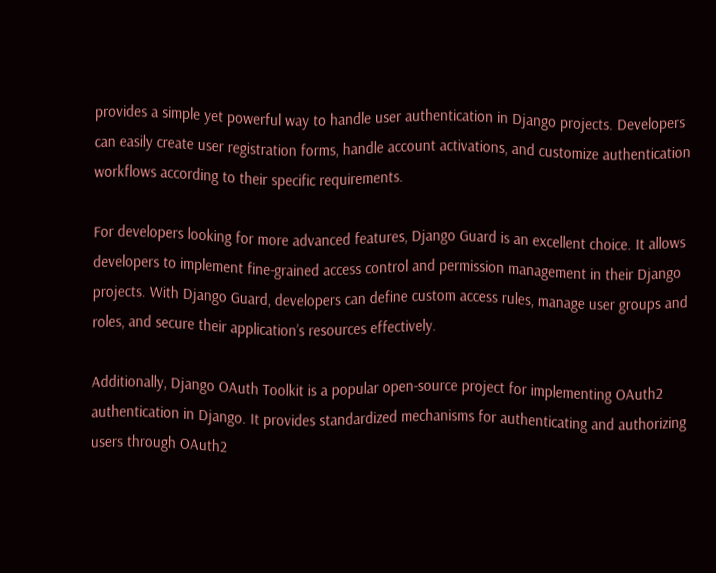provides a simple yet powerful way to handle user authentication in Django projects. Developers can easily create user registration forms, handle account activations, and customize authentication workflows according to their specific requirements.

For developers looking for more advanced features, Django Guard is an excellent choice. It allows developers to implement fine-grained access control and permission management in their Django projects. With Django Guard, developers can define custom access rules, manage user groups and roles, and secure their application’s resources effectively.

Additionally, Django OAuth Toolkit is a popular open-source project for implementing OAuth2 authentication in Django. It provides standardized mechanisms for authenticating and authorizing users through OAuth2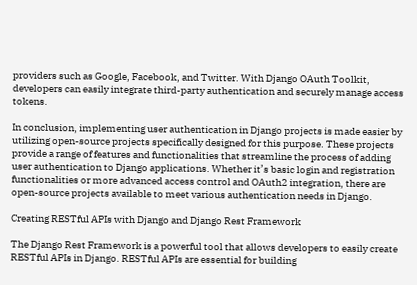providers such as Google, Facebook, and Twitter. With Django OAuth Toolkit, developers can easily integrate third-party authentication and securely manage access tokens.

In conclusion, implementing user authentication in Django projects is made easier by utilizing open-source projects specifically designed for this purpose. These projects provide a range of features and functionalities that streamline the process of adding user authentication to Django applications. Whether it’s basic login and registration functionalities or more advanced access control and OAuth2 integration, there are open-source projects available to meet various authentication needs in Django.

Creating RESTful APIs with Django and Django Rest Framework

The Django Rest Framework is a powerful tool that allows developers to easily create RESTful APIs in Django. RESTful APIs are essential for building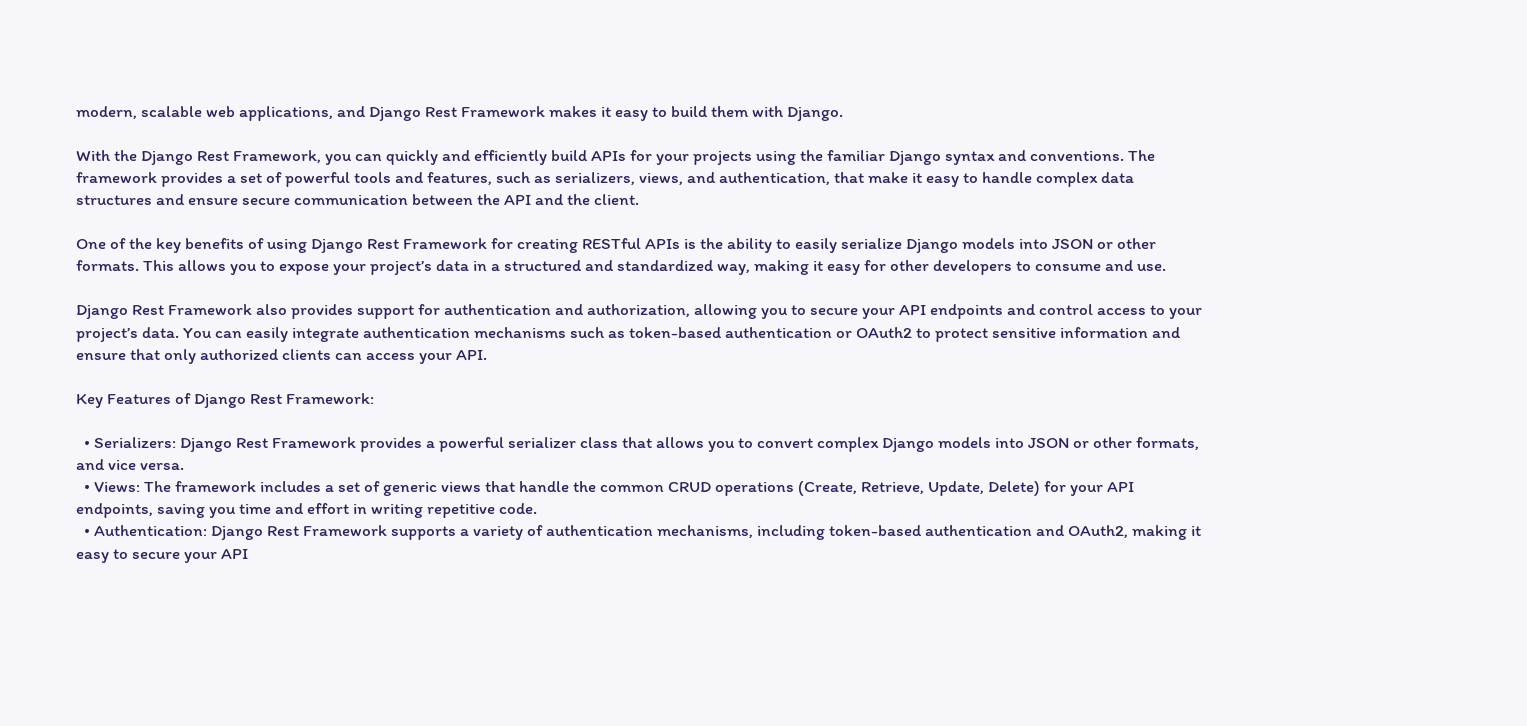modern, scalable web applications, and Django Rest Framework makes it easy to build them with Django.

With the Django Rest Framework, you can quickly and efficiently build APIs for your projects using the familiar Django syntax and conventions. The framework provides a set of powerful tools and features, such as serializers, views, and authentication, that make it easy to handle complex data structures and ensure secure communication between the API and the client.

One of the key benefits of using Django Rest Framework for creating RESTful APIs is the ability to easily serialize Django models into JSON or other formats. This allows you to expose your project’s data in a structured and standardized way, making it easy for other developers to consume and use.

Django Rest Framework also provides support for authentication and authorization, allowing you to secure your API endpoints and control access to your project’s data. You can easily integrate authentication mechanisms such as token-based authentication or OAuth2 to protect sensitive information and ensure that only authorized clients can access your API.

Key Features of Django Rest Framework:

  • Serializers: Django Rest Framework provides a powerful serializer class that allows you to convert complex Django models into JSON or other formats, and vice versa.
  • Views: The framework includes a set of generic views that handle the common CRUD operations (Create, Retrieve, Update, Delete) for your API endpoints, saving you time and effort in writing repetitive code.
  • Authentication: Django Rest Framework supports a variety of authentication mechanisms, including token-based authentication and OAuth2, making it easy to secure your API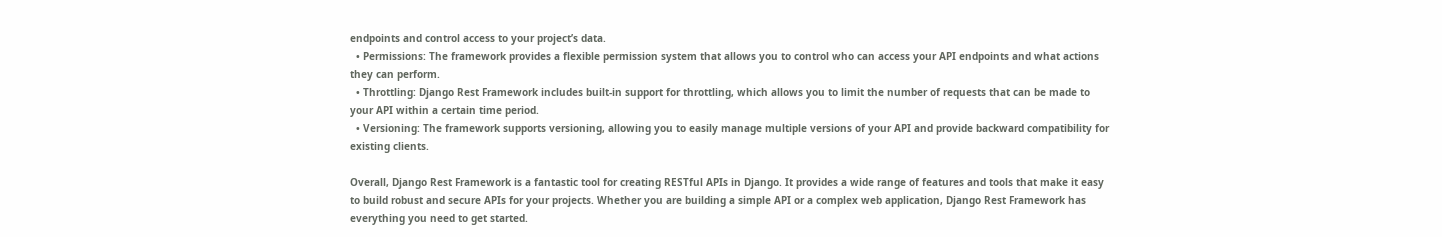endpoints and control access to your project’s data.
  • Permissions: The framework provides a flexible permission system that allows you to control who can access your API endpoints and what actions they can perform.
  • Throttling: Django Rest Framework includes built-in support for throttling, which allows you to limit the number of requests that can be made to your API within a certain time period.
  • Versioning: The framework supports versioning, allowing you to easily manage multiple versions of your API and provide backward compatibility for existing clients.

Overall, Django Rest Framework is a fantastic tool for creating RESTful APIs in Django. It provides a wide range of features and tools that make it easy to build robust and secure APIs for your projects. Whether you are building a simple API or a complex web application, Django Rest Framework has everything you need to get started.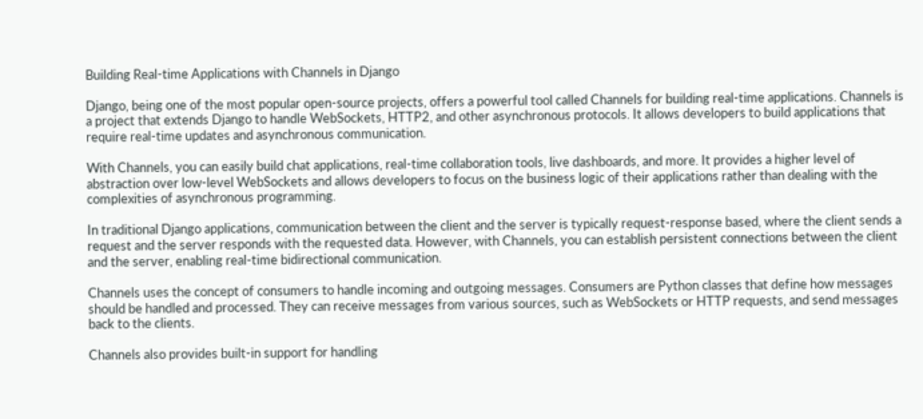Building Real-time Applications with Channels in Django

Django, being one of the most popular open-source projects, offers a powerful tool called Channels for building real-time applications. Channels is a project that extends Django to handle WebSockets, HTTP2, and other asynchronous protocols. It allows developers to build applications that require real-time updates and asynchronous communication.

With Channels, you can easily build chat applications, real-time collaboration tools, live dashboards, and more. It provides a higher level of abstraction over low-level WebSockets and allows developers to focus on the business logic of their applications rather than dealing with the complexities of asynchronous programming.

In traditional Django applications, communication between the client and the server is typically request-response based, where the client sends a request and the server responds with the requested data. However, with Channels, you can establish persistent connections between the client and the server, enabling real-time bidirectional communication.

Channels uses the concept of consumers to handle incoming and outgoing messages. Consumers are Python classes that define how messages should be handled and processed. They can receive messages from various sources, such as WebSockets or HTTP requests, and send messages back to the clients.

Channels also provides built-in support for handling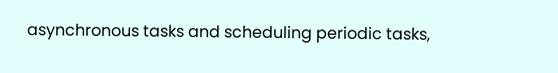asynchronous tasks and scheduling periodic tasks,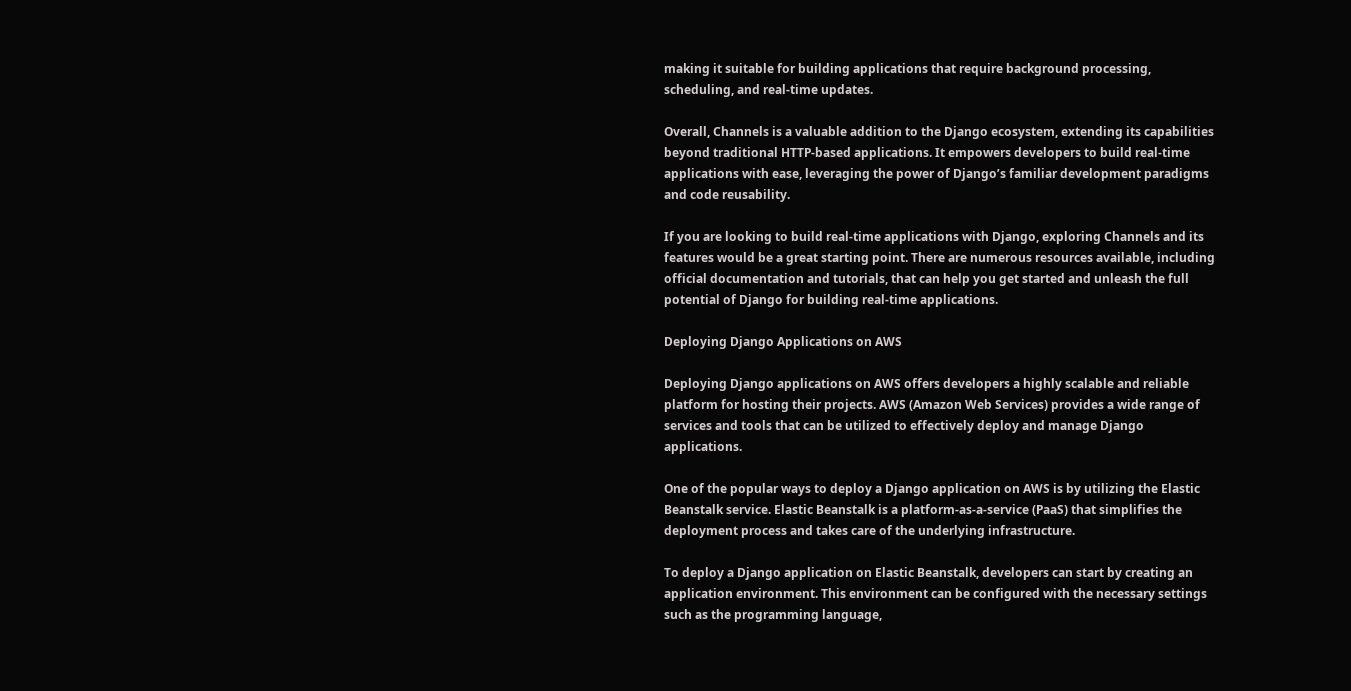making it suitable for building applications that require background processing, scheduling, and real-time updates.

Overall, Channels is a valuable addition to the Django ecosystem, extending its capabilities beyond traditional HTTP-based applications. It empowers developers to build real-time applications with ease, leveraging the power of Django’s familiar development paradigms and code reusability.

If you are looking to build real-time applications with Django, exploring Channels and its features would be a great starting point. There are numerous resources available, including official documentation and tutorials, that can help you get started and unleash the full potential of Django for building real-time applications.

Deploying Django Applications on AWS

Deploying Django applications on AWS offers developers a highly scalable and reliable platform for hosting their projects. AWS (Amazon Web Services) provides a wide range of services and tools that can be utilized to effectively deploy and manage Django applications.

One of the popular ways to deploy a Django application on AWS is by utilizing the Elastic Beanstalk service. Elastic Beanstalk is a platform-as-a-service (PaaS) that simplifies the deployment process and takes care of the underlying infrastructure.

To deploy a Django application on Elastic Beanstalk, developers can start by creating an application environment. This environment can be configured with the necessary settings such as the programming language,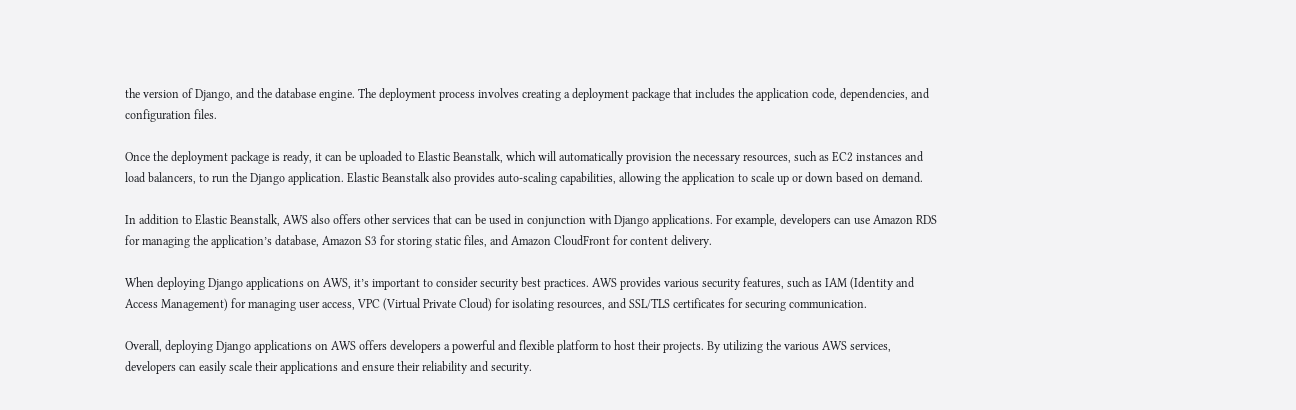the version of Django, and the database engine. The deployment process involves creating a deployment package that includes the application code, dependencies, and configuration files.

Once the deployment package is ready, it can be uploaded to Elastic Beanstalk, which will automatically provision the necessary resources, such as EC2 instances and load balancers, to run the Django application. Elastic Beanstalk also provides auto-scaling capabilities, allowing the application to scale up or down based on demand.

In addition to Elastic Beanstalk, AWS also offers other services that can be used in conjunction with Django applications. For example, developers can use Amazon RDS for managing the application’s database, Amazon S3 for storing static files, and Amazon CloudFront for content delivery.

When deploying Django applications on AWS, it’s important to consider security best practices. AWS provides various security features, such as IAM (Identity and Access Management) for managing user access, VPC (Virtual Private Cloud) for isolating resources, and SSL/TLS certificates for securing communication.

Overall, deploying Django applications on AWS offers developers a powerful and flexible platform to host their projects. By utilizing the various AWS services, developers can easily scale their applications and ensure their reliability and security.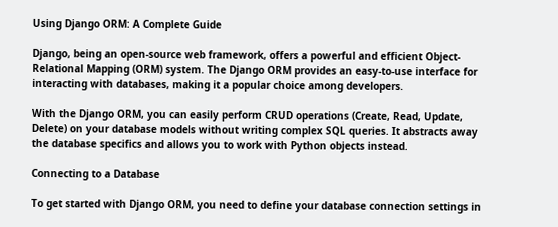Using Django ORM: A Complete Guide

Django, being an open-source web framework, offers a powerful and efficient Object-Relational Mapping (ORM) system. The Django ORM provides an easy-to-use interface for interacting with databases, making it a popular choice among developers.

With the Django ORM, you can easily perform CRUD operations (Create, Read, Update, Delete) on your database models without writing complex SQL queries. It abstracts away the database specifics and allows you to work with Python objects instead.

Connecting to a Database

To get started with Django ORM, you need to define your database connection settings in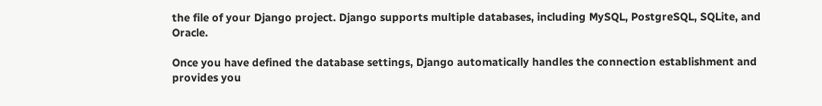the file of your Django project. Django supports multiple databases, including MySQL, PostgreSQL, SQLite, and Oracle.

Once you have defined the database settings, Django automatically handles the connection establishment and provides you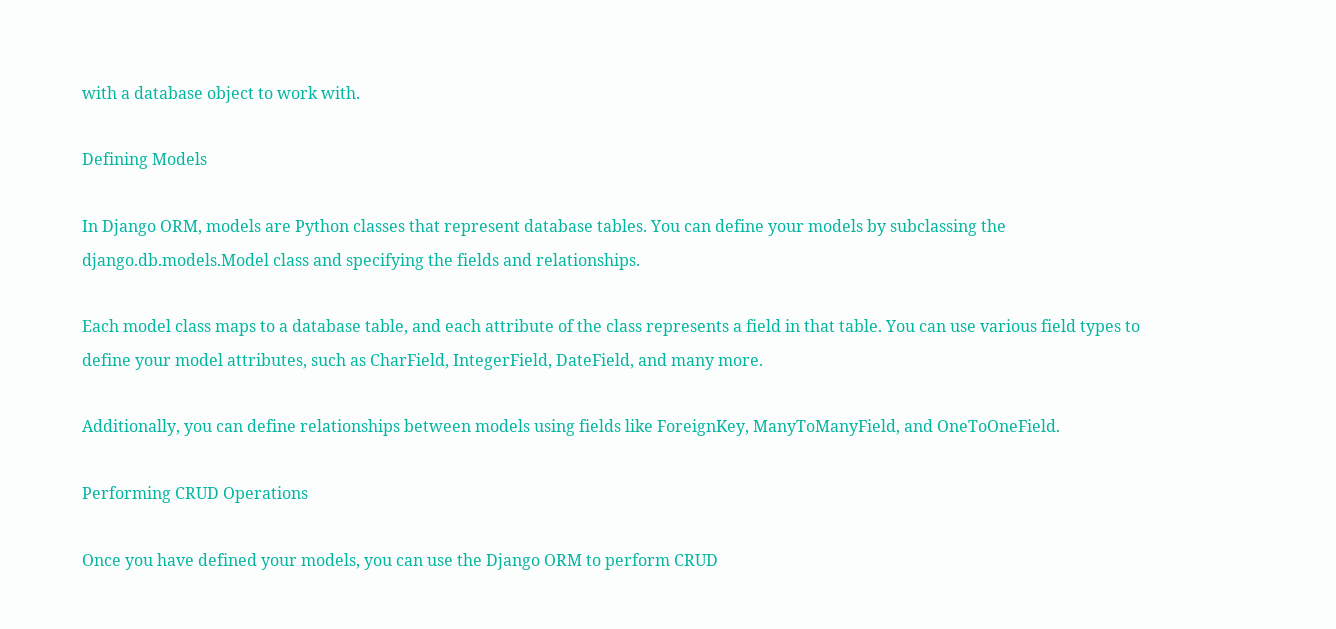with a database object to work with.

Defining Models

In Django ORM, models are Python classes that represent database tables. You can define your models by subclassing the django.db.models.Model class and specifying the fields and relationships.

Each model class maps to a database table, and each attribute of the class represents a field in that table. You can use various field types to define your model attributes, such as CharField, IntegerField, DateField, and many more.

Additionally, you can define relationships between models using fields like ForeignKey, ManyToManyField, and OneToOneField.

Performing CRUD Operations

Once you have defined your models, you can use the Django ORM to perform CRUD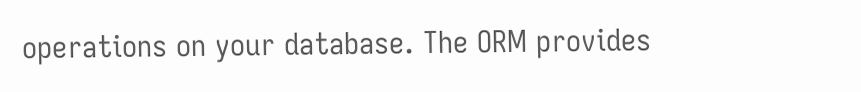operations on your database. The ORM provides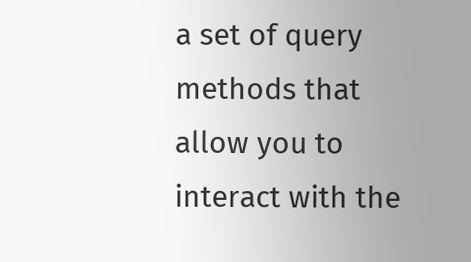a set of query methods that allow you to interact with the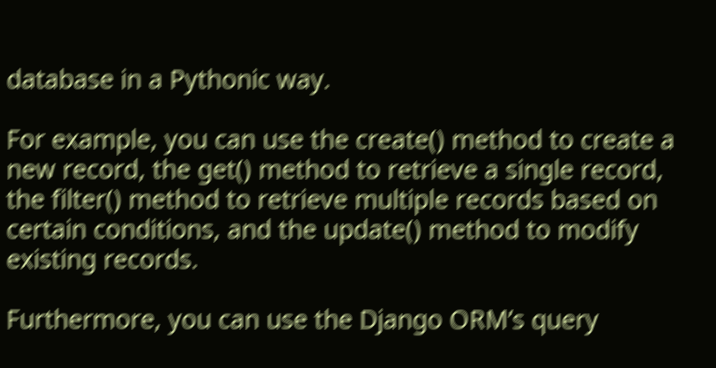database in a Pythonic way.

For example, you can use the create() method to create a new record, the get() method to retrieve a single record, the filter() method to retrieve multiple records based on certain conditions, and the update() method to modify existing records.

Furthermore, you can use the Django ORM’s query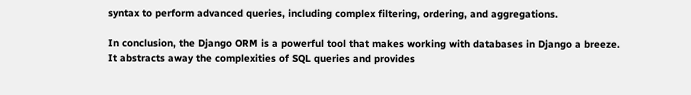syntax to perform advanced queries, including complex filtering, ordering, and aggregations.

In conclusion, the Django ORM is a powerful tool that makes working with databases in Django a breeze. It abstracts away the complexities of SQL queries and provides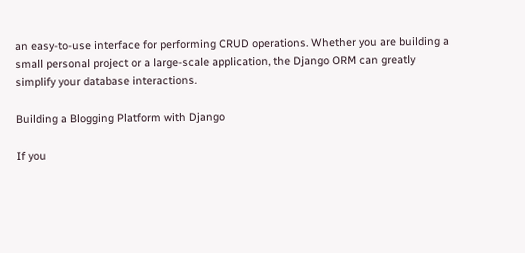an easy-to-use interface for performing CRUD operations. Whether you are building a small personal project or a large-scale application, the Django ORM can greatly simplify your database interactions.

Building a Blogging Platform with Django

If you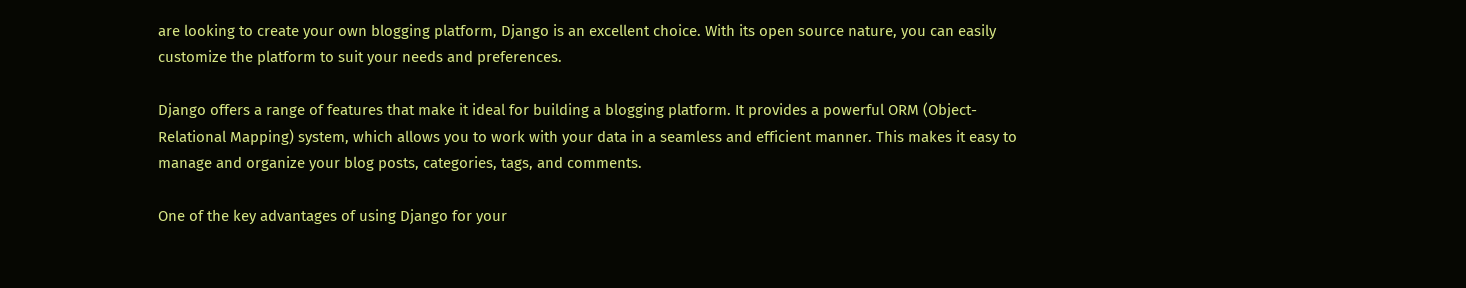are looking to create your own blogging platform, Django is an excellent choice. With its open source nature, you can easily customize the platform to suit your needs and preferences.

Django offers a range of features that make it ideal for building a blogging platform. It provides a powerful ORM (Object-Relational Mapping) system, which allows you to work with your data in a seamless and efficient manner. This makes it easy to manage and organize your blog posts, categories, tags, and comments.

One of the key advantages of using Django for your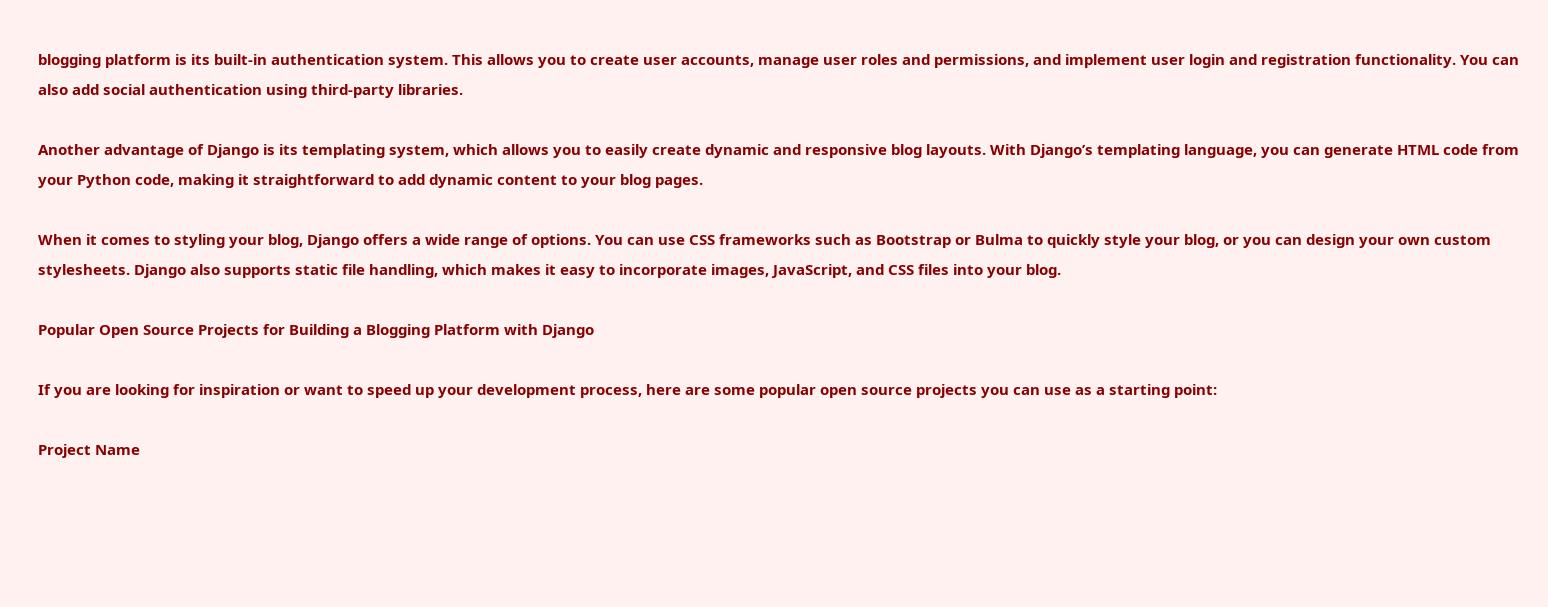blogging platform is its built-in authentication system. This allows you to create user accounts, manage user roles and permissions, and implement user login and registration functionality. You can also add social authentication using third-party libraries.

Another advantage of Django is its templating system, which allows you to easily create dynamic and responsive blog layouts. With Django’s templating language, you can generate HTML code from your Python code, making it straightforward to add dynamic content to your blog pages.

When it comes to styling your blog, Django offers a wide range of options. You can use CSS frameworks such as Bootstrap or Bulma to quickly style your blog, or you can design your own custom stylesheets. Django also supports static file handling, which makes it easy to incorporate images, JavaScript, and CSS files into your blog.

Popular Open Source Projects for Building a Blogging Platform with Django

If you are looking for inspiration or want to speed up your development process, here are some popular open source projects you can use as a starting point:

Project Name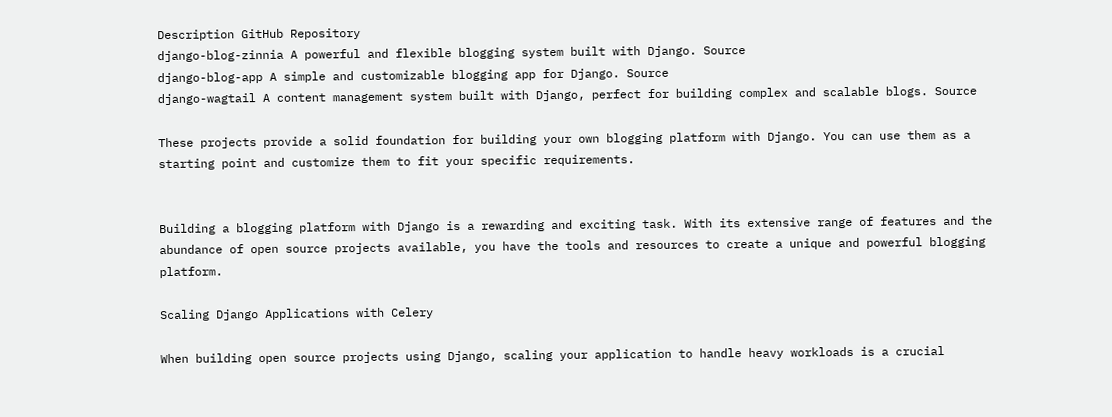Description GitHub Repository
django-blog-zinnia A powerful and flexible blogging system built with Django. Source
django-blog-app A simple and customizable blogging app for Django. Source
django-wagtail A content management system built with Django, perfect for building complex and scalable blogs. Source

These projects provide a solid foundation for building your own blogging platform with Django. You can use them as a starting point and customize them to fit your specific requirements.


Building a blogging platform with Django is a rewarding and exciting task. With its extensive range of features and the abundance of open source projects available, you have the tools and resources to create a unique and powerful blogging platform.

Scaling Django Applications with Celery

When building open source projects using Django, scaling your application to handle heavy workloads is a crucial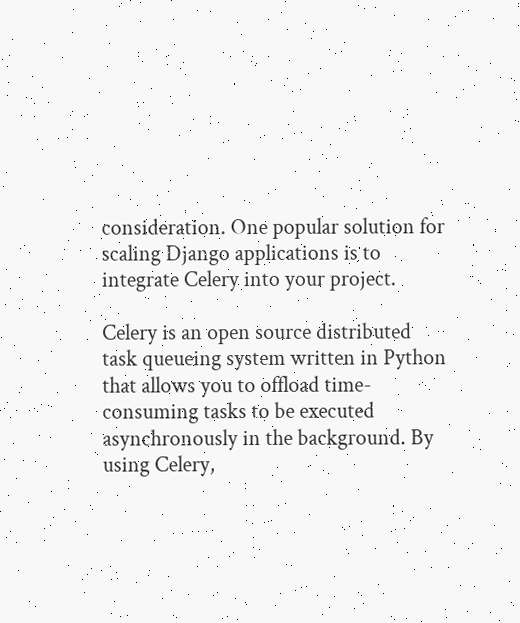consideration. One popular solution for scaling Django applications is to integrate Celery into your project.

Celery is an open source distributed task queueing system written in Python that allows you to offload time-consuming tasks to be executed asynchronously in the background. By using Celery,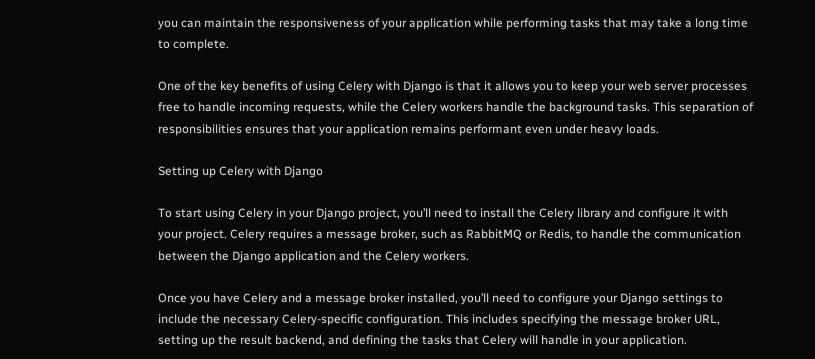you can maintain the responsiveness of your application while performing tasks that may take a long time to complete.

One of the key benefits of using Celery with Django is that it allows you to keep your web server processes free to handle incoming requests, while the Celery workers handle the background tasks. This separation of responsibilities ensures that your application remains performant even under heavy loads.

Setting up Celery with Django

To start using Celery in your Django project, you’ll need to install the Celery library and configure it with your project. Celery requires a message broker, such as RabbitMQ or Redis, to handle the communication between the Django application and the Celery workers.

Once you have Celery and a message broker installed, you’ll need to configure your Django settings to include the necessary Celery-specific configuration. This includes specifying the message broker URL, setting up the result backend, and defining the tasks that Celery will handle in your application.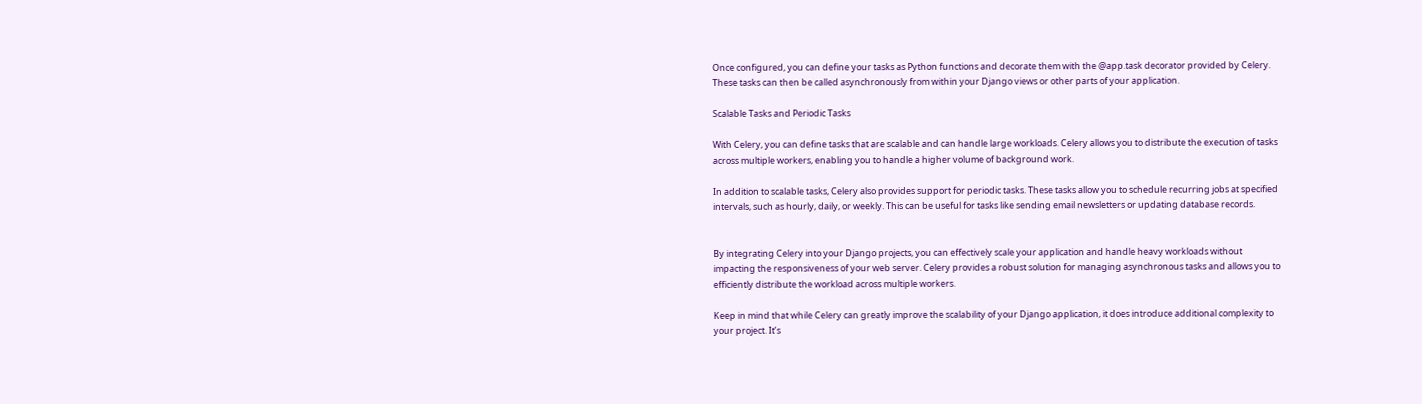Once configured, you can define your tasks as Python functions and decorate them with the @app.task decorator provided by Celery. These tasks can then be called asynchronously from within your Django views or other parts of your application.

Scalable Tasks and Periodic Tasks

With Celery, you can define tasks that are scalable and can handle large workloads. Celery allows you to distribute the execution of tasks across multiple workers, enabling you to handle a higher volume of background work.

In addition to scalable tasks, Celery also provides support for periodic tasks. These tasks allow you to schedule recurring jobs at specified intervals, such as hourly, daily, or weekly. This can be useful for tasks like sending email newsletters or updating database records.


By integrating Celery into your Django projects, you can effectively scale your application and handle heavy workloads without impacting the responsiveness of your web server. Celery provides a robust solution for managing asynchronous tasks and allows you to efficiently distribute the workload across multiple workers.

Keep in mind that while Celery can greatly improve the scalability of your Django application, it does introduce additional complexity to your project. It’s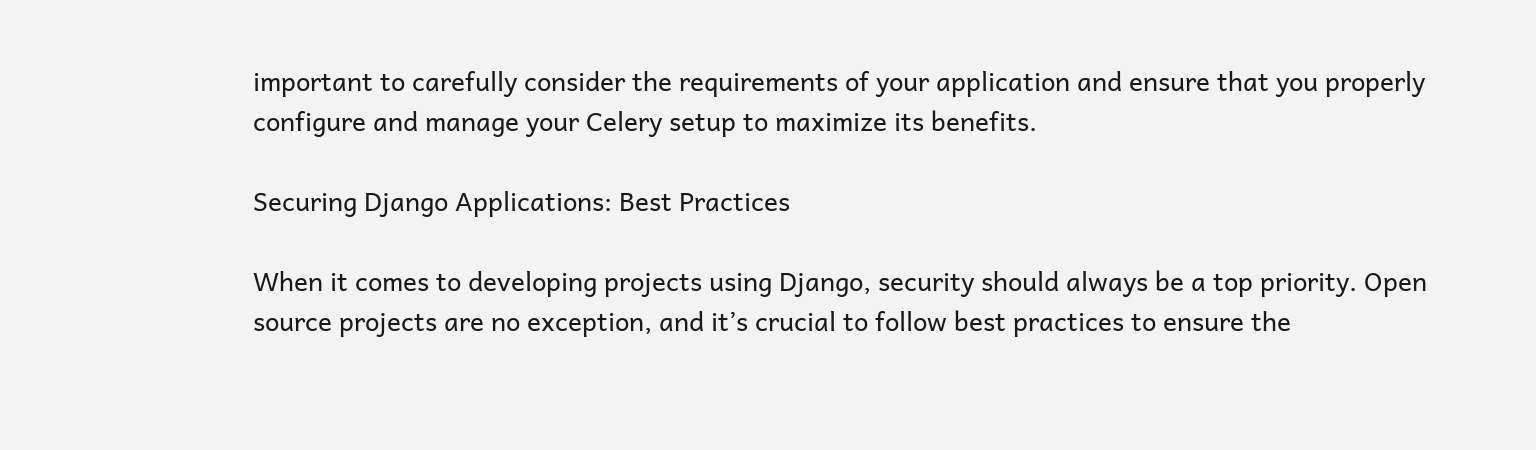important to carefully consider the requirements of your application and ensure that you properly configure and manage your Celery setup to maximize its benefits.

Securing Django Applications: Best Practices

When it comes to developing projects using Django, security should always be a top priority. Open source projects are no exception, and it’s crucial to follow best practices to ensure the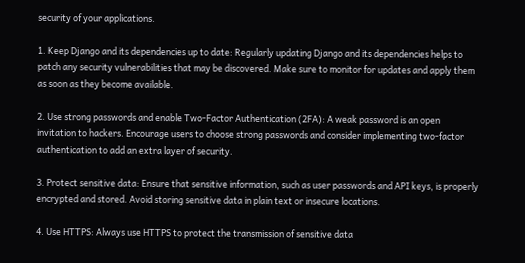security of your applications.

1. Keep Django and its dependencies up to date: Regularly updating Django and its dependencies helps to patch any security vulnerabilities that may be discovered. Make sure to monitor for updates and apply them as soon as they become available.

2. Use strong passwords and enable Two-Factor Authentication (2FA): A weak password is an open invitation to hackers. Encourage users to choose strong passwords and consider implementing two-factor authentication to add an extra layer of security.

3. Protect sensitive data: Ensure that sensitive information, such as user passwords and API keys, is properly encrypted and stored. Avoid storing sensitive data in plain text or insecure locations.

4. Use HTTPS: Always use HTTPS to protect the transmission of sensitive data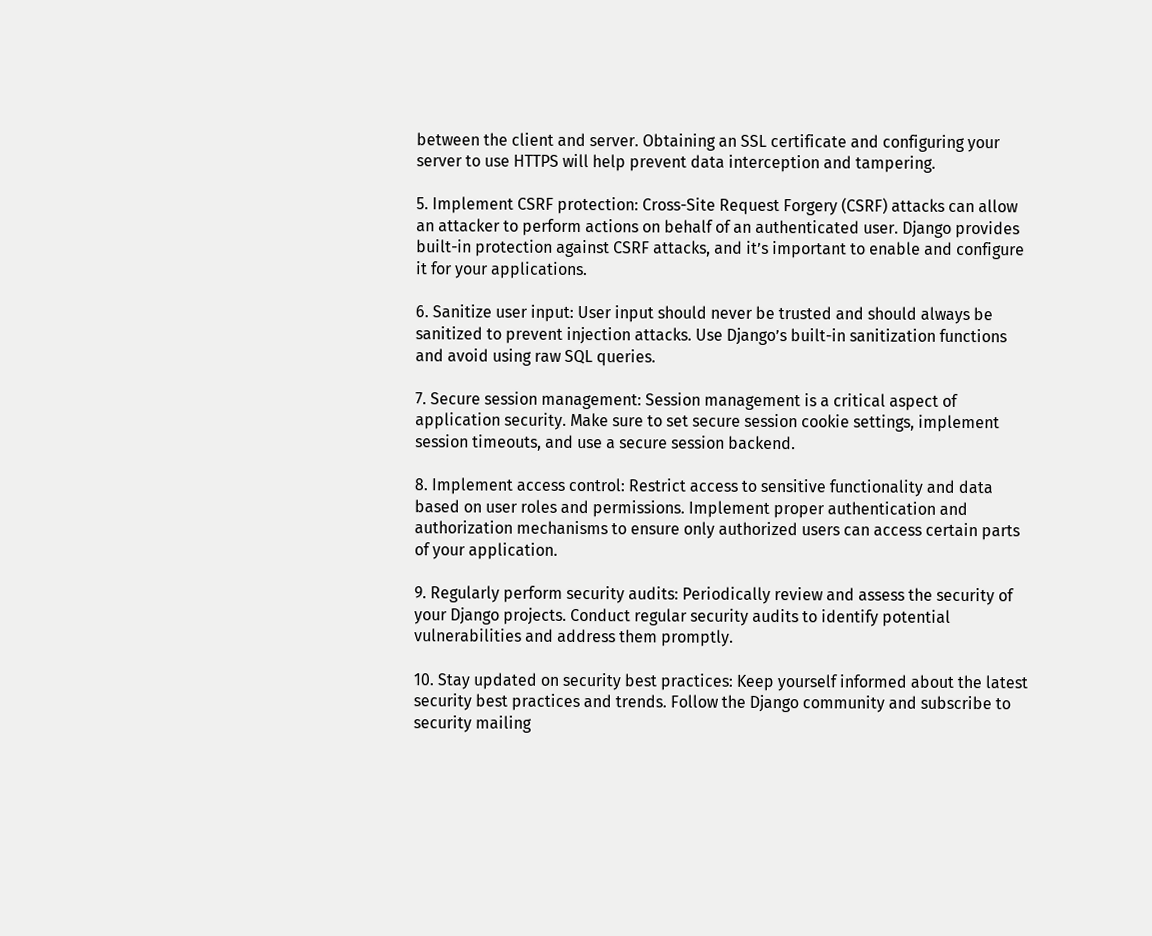between the client and server. Obtaining an SSL certificate and configuring your server to use HTTPS will help prevent data interception and tampering.

5. Implement CSRF protection: Cross-Site Request Forgery (CSRF) attacks can allow an attacker to perform actions on behalf of an authenticated user. Django provides built-in protection against CSRF attacks, and it’s important to enable and configure it for your applications.

6. Sanitize user input: User input should never be trusted and should always be sanitized to prevent injection attacks. Use Django’s built-in sanitization functions and avoid using raw SQL queries.

7. Secure session management: Session management is a critical aspect of application security. Make sure to set secure session cookie settings, implement session timeouts, and use a secure session backend.

8. Implement access control: Restrict access to sensitive functionality and data based on user roles and permissions. Implement proper authentication and authorization mechanisms to ensure only authorized users can access certain parts of your application.

9. Regularly perform security audits: Periodically review and assess the security of your Django projects. Conduct regular security audits to identify potential vulnerabilities and address them promptly.

10. Stay updated on security best practices: Keep yourself informed about the latest security best practices and trends. Follow the Django community and subscribe to security mailing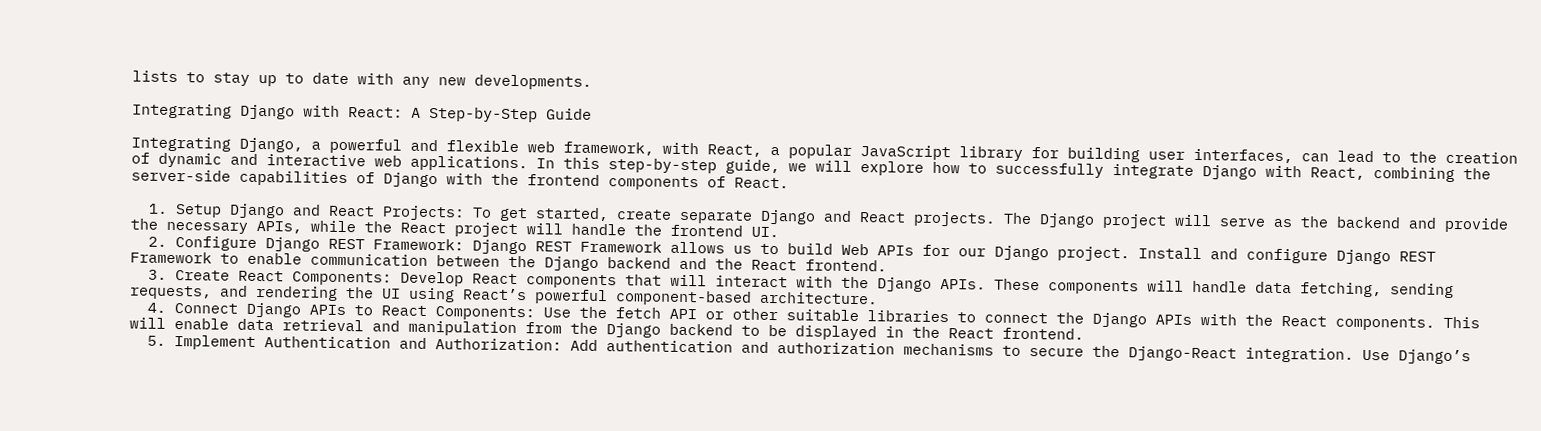lists to stay up to date with any new developments.

Integrating Django with React: A Step-by-Step Guide

Integrating Django, a powerful and flexible web framework, with React, a popular JavaScript library for building user interfaces, can lead to the creation of dynamic and interactive web applications. In this step-by-step guide, we will explore how to successfully integrate Django with React, combining the server-side capabilities of Django with the frontend components of React.

  1. Setup Django and React Projects: To get started, create separate Django and React projects. The Django project will serve as the backend and provide the necessary APIs, while the React project will handle the frontend UI.
  2. Configure Django REST Framework: Django REST Framework allows us to build Web APIs for our Django project. Install and configure Django REST Framework to enable communication between the Django backend and the React frontend.
  3. Create React Components: Develop React components that will interact with the Django APIs. These components will handle data fetching, sending requests, and rendering the UI using React’s powerful component-based architecture.
  4. Connect Django APIs to React Components: Use the fetch API or other suitable libraries to connect the Django APIs with the React components. This will enable data retrieval and manipulation from the Django backend to be displayed in the React frontend.
  5. Implement Authentication and Authorization: Add authentication and authorization mechanisms to secure the Django-React integration. Use Django’s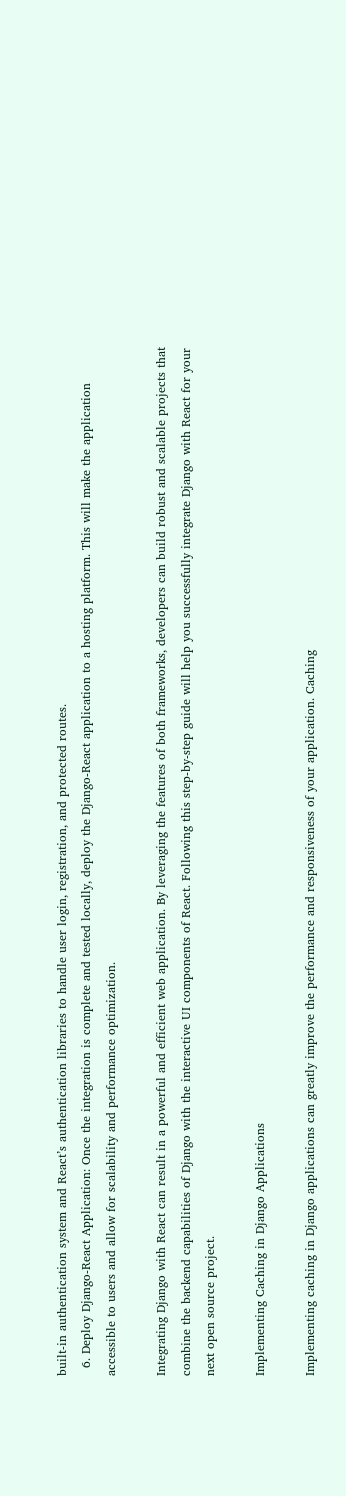built-in authentication system and React’s authentication libraries to handle user login, registration, and protected routes.
  6. Deploy Django-React Application: Once the integration is complete and tested locally, deploy the Django-React application to a hosting platform. This will make the application accessible to users and allow for scalability and performance optimization.

Integrating Django with React can result in a powerful and efficient web application. By leveraging the features of both frameworks, developers can build robust and scalable projects that combine the backend capabilities of Django with the interactive UI components of React. Following this step-by-step guide will help you successfully integrate Django with React for your next open source project.

Implementing Caching in Django Applications

Implementing caching in Django applications can greatly improve the performance and responsiveness of your application. Caching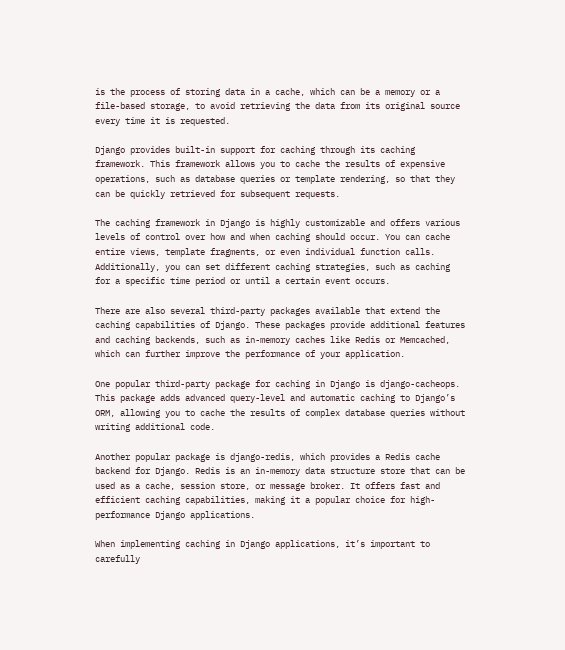is the process of storing data in a cache, which can be a memory or a file-based storage, to avoid retrieving the data from its original source every time it is requested.

Django provides built-in support for caching through its caching framework. This framework allows you to cache the results of expensive operations, such as database queries or template rendering, so that they can be quickly retrieved for subsequent requests.

The caching framework in Django is highly customizable and offers various levels of control over how and when caching should occur. You can cache entire views, template fragments, or even individual function calls. Additionally, you can set different caching strategies, such as caching for a specific time period or until a certain event occurs.

There are also several third-party packages available that extend the caching capabilities of Django. These packages provide additional features and caching backends, such as in-memory caches like Redis or Memcached, which can further improve the performance of your application.

One popular third-party package for caching in Django is django-cacheops. This package adds advanced query-level and automatic caching to Django’s ORM, allowing you to cache the results of complex database queries without writing additional code.

Another popular package is django-redis, which provides a Redis cache backend for Django. Redis is an in-memory data structure store that can be used as a cache, session store, or message broker. It offers fast and efficient caching capabilities, making it a popular choice for high-performance Django applications.

When implementing caching in Django applications, it’s important to carefully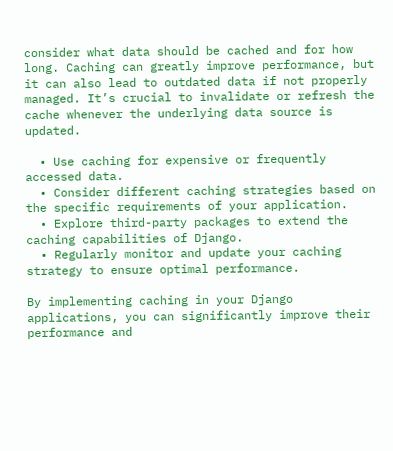consider what data should be cached and for how long. Caching can greatly improve performance, but it can also lead to outdated data if not properly managed. It’s crucial to invalidate or refresh the cache whenever the underlying data source is updated.

  • Use caching for expensive or frequently accessed data.
  • Consider different caching strategies based on the specific requirements of your application.
  • Explore third-party packages to extend the caching capabilities of Django.
  • Regularly monitor and update your caching strategy to ensure optimal performance.

By implementing caching in your Django applications, you can significantly improve their performance and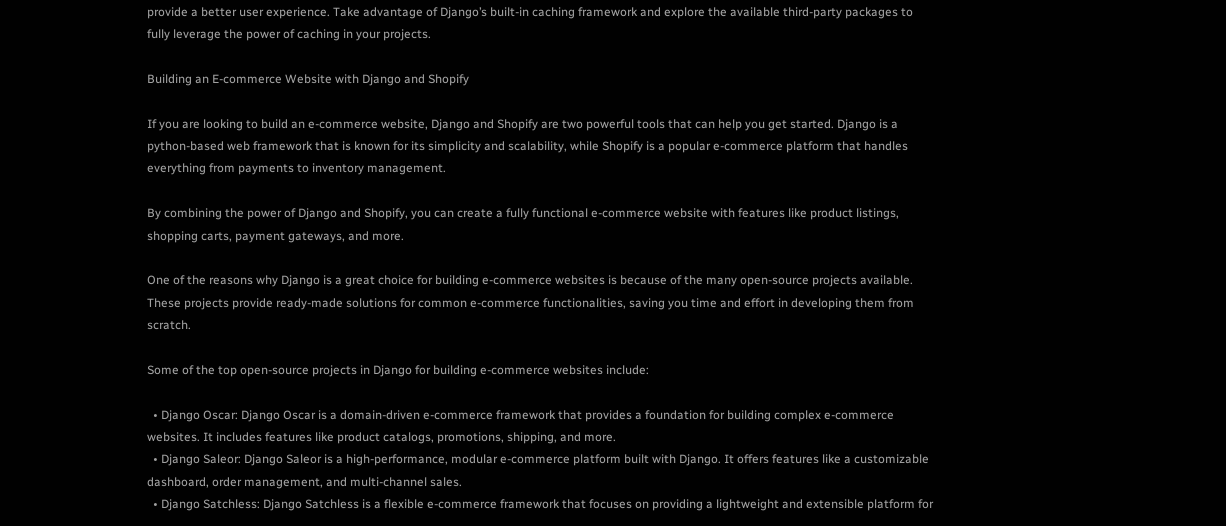provide a better user experience. Take advantage of Django’s built-in caching framework and explore the available third-party packages to fully leverage the power of caching in your projects.

Building an E-commerce Website with Django and Shopify

If you are looking to build an e-commerce website, Django and Shopify are two powerful tools that can help you get started. Django is a python-based web framework that is known for its simplicity and scalability, while Shopify is a popular e-commerce platform that handles everything from payments to inventory management.

By combining the power of Django and Shopify, you can create a fully functional e-commerce website with features like product listings, shopping carts, payment gateways, and more.

One of the reasons why Django is a great choice for building e-commerce websites is because of the many open-source projects available. These projects provide ready-made solutions for common e-commerce functionalities, saving you time and effort in developing them from scratch.

Some of the top open-source projects in Django for building e-commerce websites include:

  • Django Oscar: Django Oscar is a domain-driven e-commerce framework that provides a foundation for building complex e-commerce websites. It includes features like product catalogs, promotions, shipping, and more.
  • Django Saleor: Django Saleor is a high-performance, modular e-commerce platform built with Django. It offers features like a customizable dashboard, order management, and multi-channel sales.
  • Django Satchless: Django Satchless is a flexible e-commerce framework that focuses on providing a lightweight and extensible platform for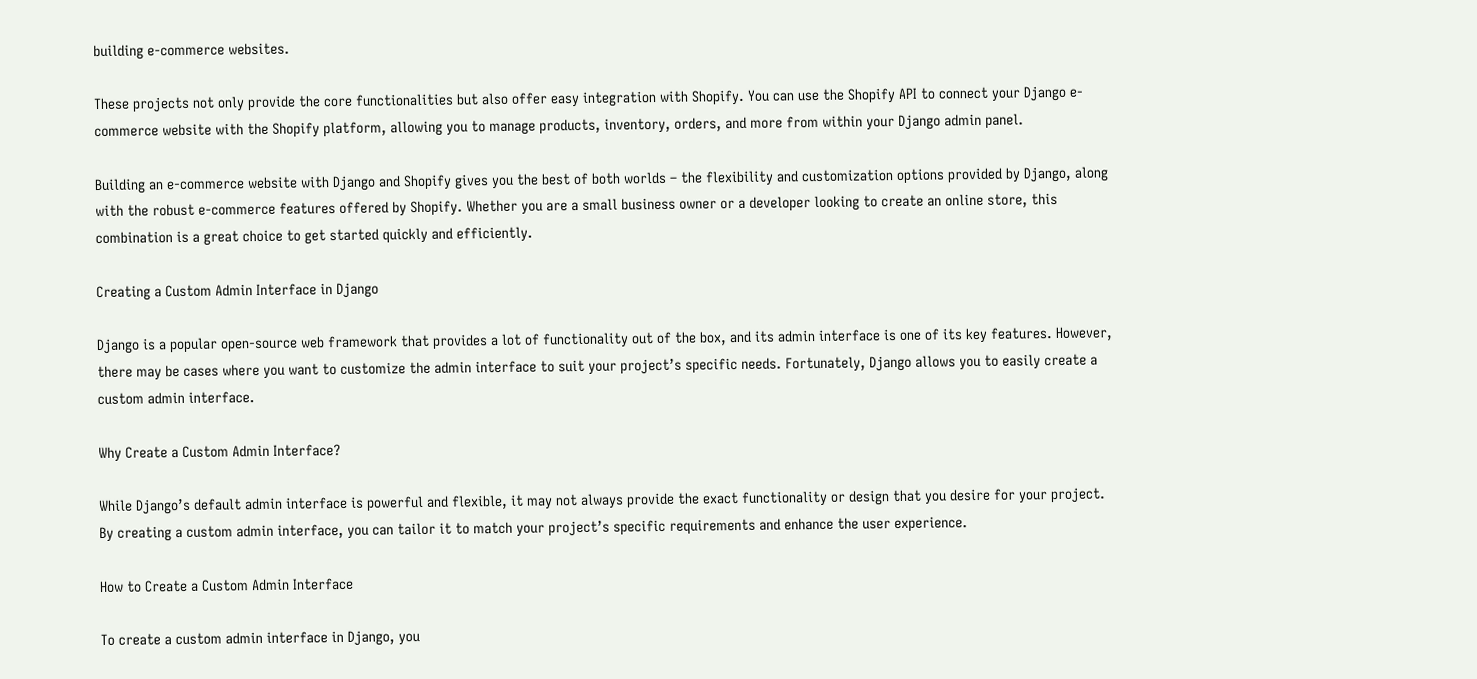building e-commerce websites.

These projects not only provide the core functionalities but also offer easy integration with Shopify. You can use the Shopify API to connect your Django e-commerce website with the Shopify platform, allowing you to manage products, inventory, orders, and more from within your Django admin panel.

Building an e-commerce website with Django and Shopify gives you the best of both worlds – the flexibility and customization options provided by Django, along with the robust e-commerce features offered by Shopify. Whether you are a small business owner or a developer looking to create an online store, this combination is a great choice to get started quickly and efficiently.

Creating a Custom Admin Interface in Django

Django is a popular open-source web framework that provides a lot of functionality out of the box, and its admin interface is one of its key features. However, there may be cases where you want to customize the admin interface to suit your project’s specific needs. Fortunately, Django allows you to easily create a custom admin interface.

Why Create a Custom Admin Interface?

While Django’s default admin interface is powerful and flexible, it may not always provide the exact functionality or design that you desire for your project. By creating a custom admin interface, you can tailor it to match your project’s specific requirements and enhance the user experience.

How to Create a Custom Admin Interface

To create a custom admin interface in Django, you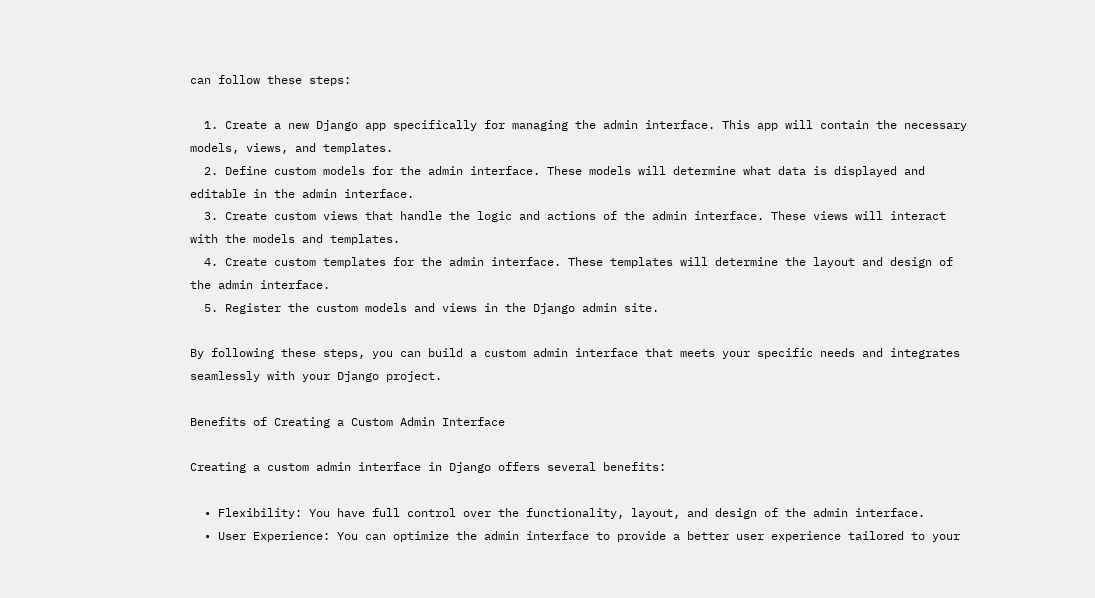can follow these steps:

  1. Create a new Django app specifically for managing the admin interface. This app will contain the necessary models, views, and templates.
  2. Define custom models for the admin interface. These models will determine what data is displayed and editable in the admin interface.
  3. Create custom views that handle the logic and actions of the admin interface. These views will interact with the models and templates.
  4. Create custom templates for the admin interface. These templates will determine the layout and design of the admin interface.
  5. Register the custom models and views in the Django admin site.

By following these steps, you can build a custom admin interface that meets your specific needs and integrates seamlessly with your Django project.

Benefits of Creating a Custom Admin Interface

Creating a custom admin interface in Django offers several benefits:

  • Flexibility: You have full control over the functionality, layout, and design of the admin interface.
  • User Experience: You can optimize the admin interface to provide a better user experience tailored to your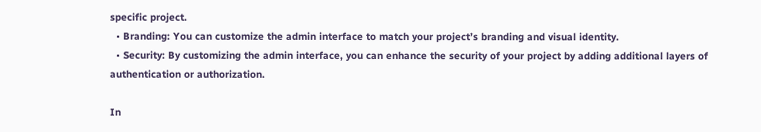specific project.
  • Branding: You can customize the admin interface to match your project’s branding and visual identity.
  • Security: By customizing the admin interface, you can enhance the security of your project by adding additional layers of authentication or authorization.

In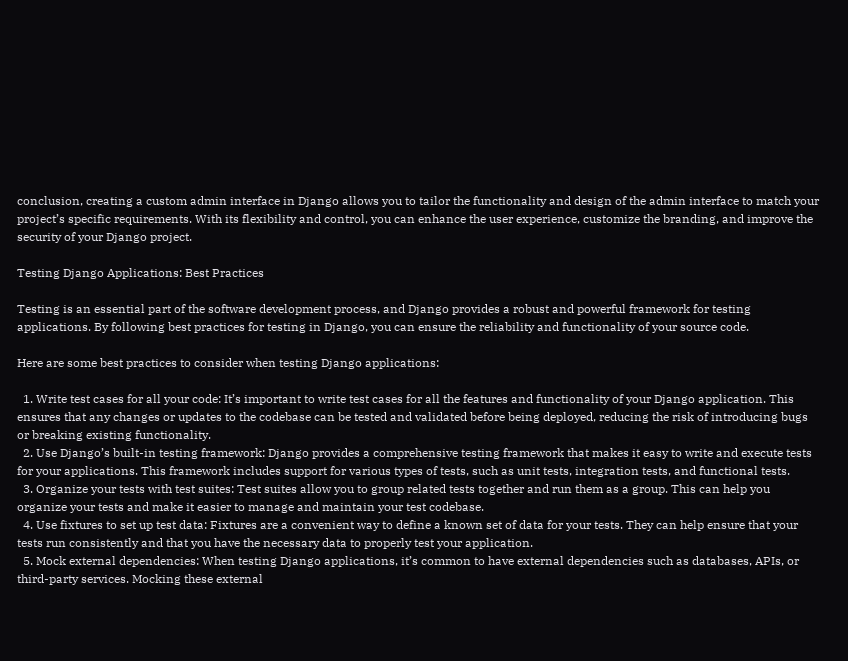conclusion, creating a custom admin interface in Django allows you to tailor the functionality and design of the admin interface to match your project’s specific requirements. With its flexibility and control, you can enhance the user experience, customize the branding, and improve the security of your Django project.

Testing Django Applications: Best Practices

Testing is an essential part of the software development process, and Django provides a robust and powerful framework for testing applications. By following best practices for testing in Django, you can ensure the reliability and functionality of your source code.

Here are some best practices to consider when testing Django applications:

  1. Write test cases for all your code: It’s important to write test cases for all the features and functionality of your Django application. This ensures that any changes or updates to the codebase can be tested and validated before being deployed, reducing the risk of introducing bugs or breaking existing functionality.
  2. Use Django’s built-in testing framework: Django provides a comprehensive testing framework that makes it easy to write and execute tests for your applications. This framework includes support for various types of tests, such as unit tests, integration tests, and functional tests.
  3. Organize your tests with test suites: Test suites allow you to group related tests together and run them as a group. This can help you organize your tests and make it easier to manage and maintain your test codebase.
  4. Use fixtures to set up test data: Fixtures are a convenient way to define a known set of data for your tests. They can help ensure that your tests run consistently and that you have the necessary data to properly test your application.
  5. Mock external dependencies: When testing Django applications, it’s common to have external dependencies such as databases, APIs, or third-party services. Mocking these external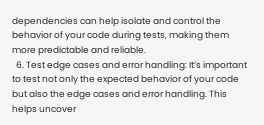dependencies can help isolate and control the behavior of your code during tests, making them more predictable and reliable.
  6. Test edge cases and error handling: It’s important to test not only the expected behavior of your code but also the edge cases and error handling. This helps uncover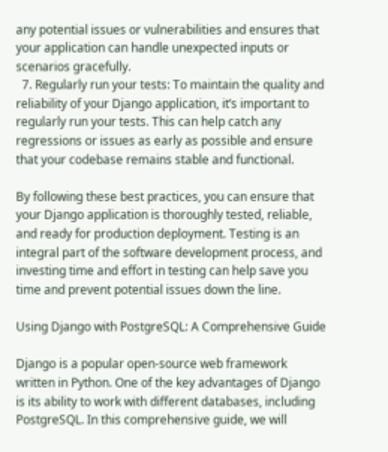any potential issues or vulnerabilities and ensures that your application can handle unexpected inputs or scenarios gracefully.
  7. Regularly run your tests: To maintain the quality and reliability of your Django application, it’s important to regularly run your tests. This can help catch any regressions or issues as early as possible and ensure that your codebase remains stable and functional.

By following these best practices, you can ensure that your Django application is thoroughly tested, reliable, and ready for production deployment. Testing is an integral part of the software development process, and investing time and effort in testing can help save you time and prevent potential issues down the line.

Using Django with PostgreSQL: A Comprehensive Guide

Django is a popular open-source web framework written in Python. One of the key advantages of Django is its ability to work with different databases, including PostgreSQL. In this comprehensive guide, we will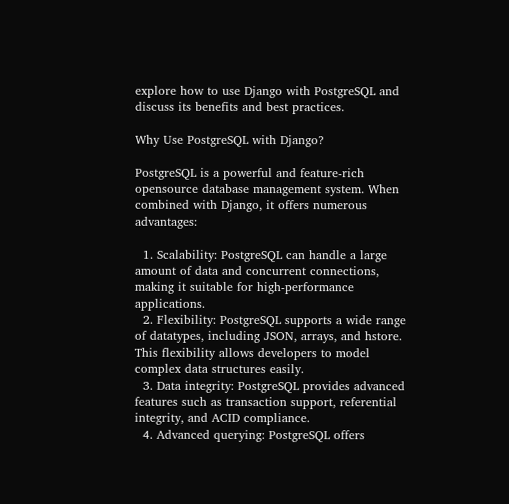explore how to use Django with PostgreSQL and discuss its benefits and best practices.

Why Use PostgreSQL with Django?

PostgreSQL is a powerful and feature-rich opensource database management system. When combined with Django, it offers numerous advantages:

  1. Scalability: PostgreSQL can handle a large amount of data and concurrent connections, making it suitable for high-performance applications.
  2. Flexibility: PostgreSQL supports a wide range of datatypes, including JSON, arrays, and hstore. This flexibility allows developers to model complex data structures easily.
  3. Data integrity: PostgreSQL provides advanced features such as transaction support, referential integrity, and ACID compliance.
  4. Advanced querying: PostgreSQL offers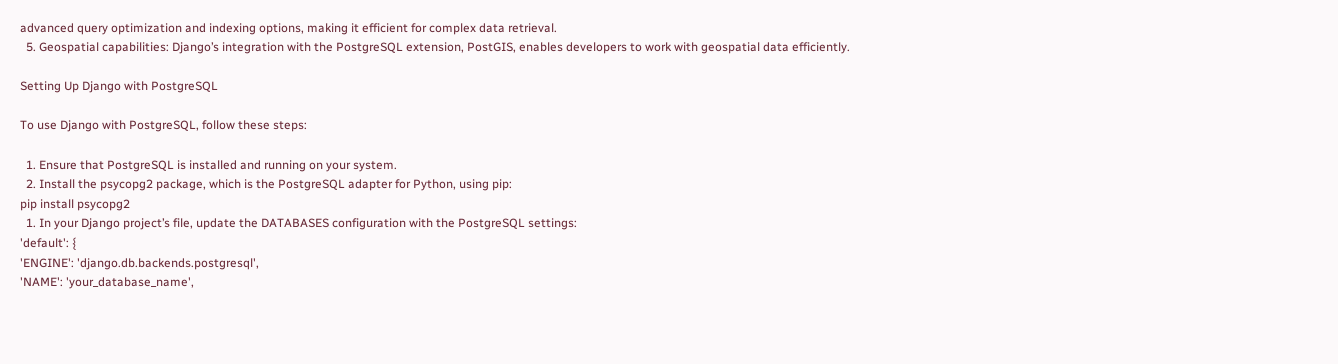advanced query optimization and indexing options, making it efficient for complex data retrieval.
  5. Geospatial capabilities: Django’s integration with the PostgreSQL extension, PostGIS, enables developers to work with geospatial data efficiently.

Setting Up Django with PostgreSQL

To use Django with PostgreSQL, follow these steps:

  1. Ensure that PostgreSQL is installed and running on your system.
  2. Install the psycopg2 package, which is the PostgreSQL adapter for Python, using pip:
pip install psycopg2
  1. In your Django project’s file, update the DATABASES configuration with the PostgreSQL settings:
'default': {
'ENGINE': 'django.db.backends.postgresql',
'NAME': 'your_database_name',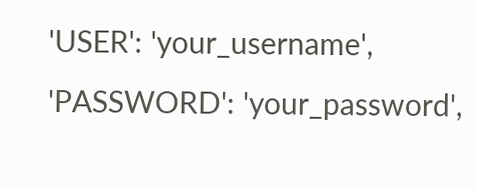'USER': 'your_username',
'PASSWORD': 'your_password',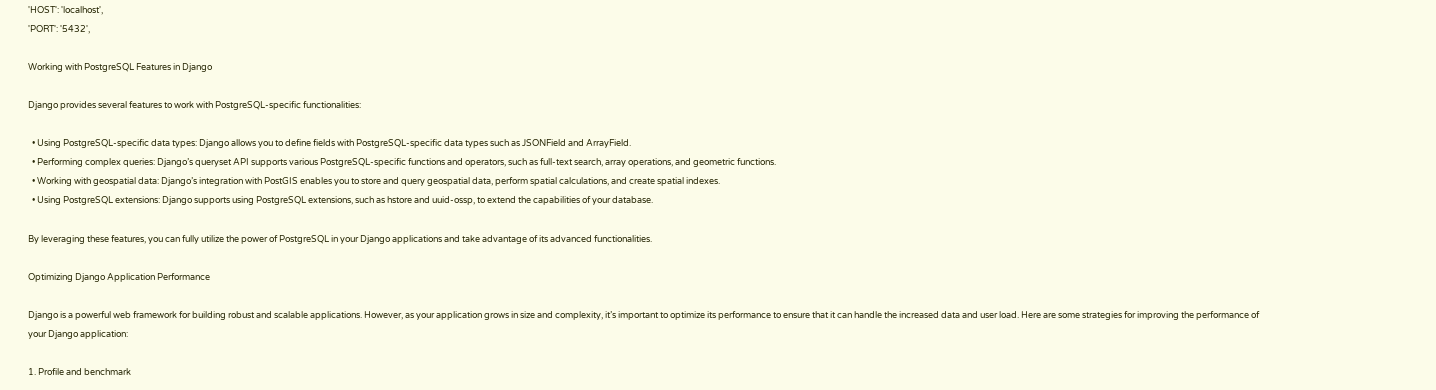'HOST': 'localhost',
'PORT': '5432',

Working with PostgreSQL Features in Django

Django provides several features to work with PostgreSQL-specific functionalities:

  • Using PostgreSQL-specific data types: Django allows you to define fields with PostgreSQL-specific data types such as JSONField and ArrayField.
  • Performing complex queries: Django’s queryset API supports various PostgreSQL-specific functions and operators, such as full-text search, array operations, and geometric functions.
  • Working with geospatial data: Django’s integration with PostGIS enables you to store and query geospatial data, perform spatial calculations, and create spatial indexes.
  • Using PostgreSQL extensions: Django supports using PostgreSQL extensions, such as hstore and uuid-ossp, to extend the capabilities of your database.

By leveraging these features, you can fully utilize the power of PostgreSQL in your Django applications and take advantage of its advanced functionalities.

Optimizing Django Application Performance

Django is a powerful web framework for building robust and scalable applications. However, as your application grows in size and complexity, it’s important to optimize its performance to ensure that it can handle the increased data and user load. Here are some strategies for improving the performance of your Django application:

1. Profile and benchmark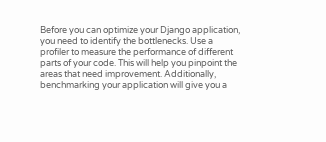Before you can optimize your Django application, you need to identify the bottlenecks. Use a profiler to measure the performance of different parts of your code. This will help you pinpoint the areas that need improvement. Additionally, benchmarking your application will give you a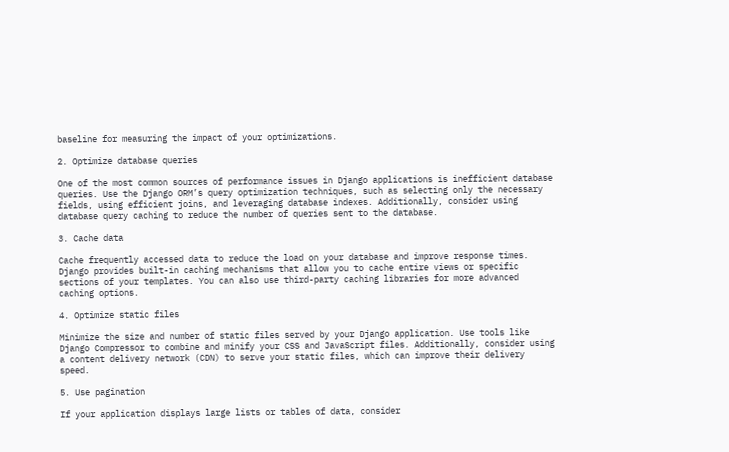baseline for measuring the impact of your optimizations.

2. Optimize database queries

One of the most common sources of performance issues in Django applications is inefficient database queries. Use the Django ORM’s query optimization techniques, such as selecting only the necessary fields, using efficient joins, and leveraging database indexes. Additionally, consider using database query caching to reduce the number of queries sent to the database.

3. Cache data

Cache frequently accessed data to reduce the load on your database and improve response times. Django provides built-in caching mechanisms that allow you to cache entire views or specific sections of your templates. You can also use third-party caching libraries for more advanced caching options.

4. Optimize static files

Minimize the size and number of static files served by your Django application. Use tools like Django Compressor to combine and minify your CSS and JavaScript files. Additionally, consider using a content delivery network (CDN) to serve your static files, which can improve their delivery speed.

5. Use pagination

If your application displays large lists or tables of data, consider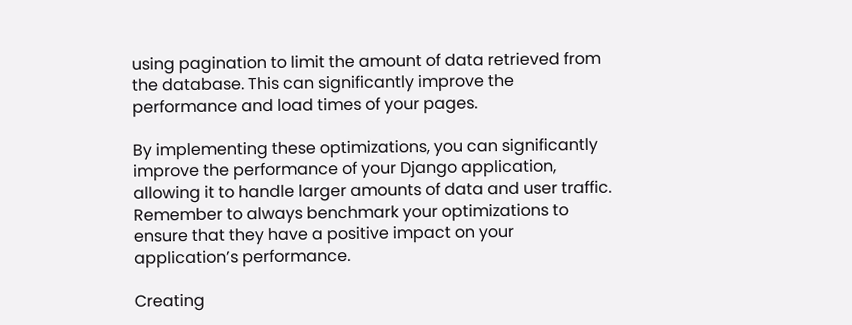using pagination to limit the amount of data retrieved from the database. This can significantly improve the performance and load times of your pages.

By implementing these optimizations, you can significantly improve the performance of your Django application, allowing it to handle larger amounts of data and user traffic. Remember to always benchmark your optimizations to ensure that they have a positive impact on your application’s performance.

Creating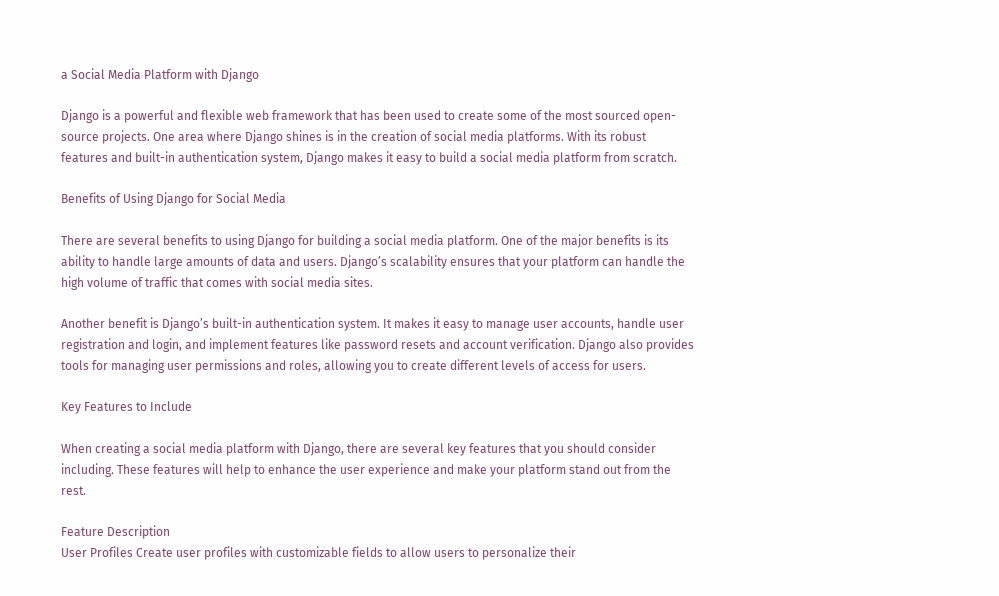a Social Media Platform with Django

Django is a powerful and flexible web framework that has been used to create some of the most sourced open-source projects. One area where Django shines is in the creation of social media platforms. With its robust features and built-in authentication system, Django makes it easy to build a social media platform from scratch.

Benefits of Using Django for Social Media

There are several benefits to using Django for building a social media platform. One of the major benefits is its ability to handle large amounts of data and users. Django’s scalability ensures that your platform can handle the high volume of traffic that comes with social media sites.

Another benefit is Django’s built-in authentication system. It makes it easy to manage user accounts, handle user registration and login, and implement features like password resets and account verification. Django also provides tools for managing user permissions and roles, allowing you to create different levels of access for users.

Key Features to Include

When creating a social media platform with Django, there are several key features that you should consider including. These features will help to enhance the user experience and make your platform stand out from the rest.

Feature Description
User Profiles Create user profiles with customizable fields to allow users to personalize their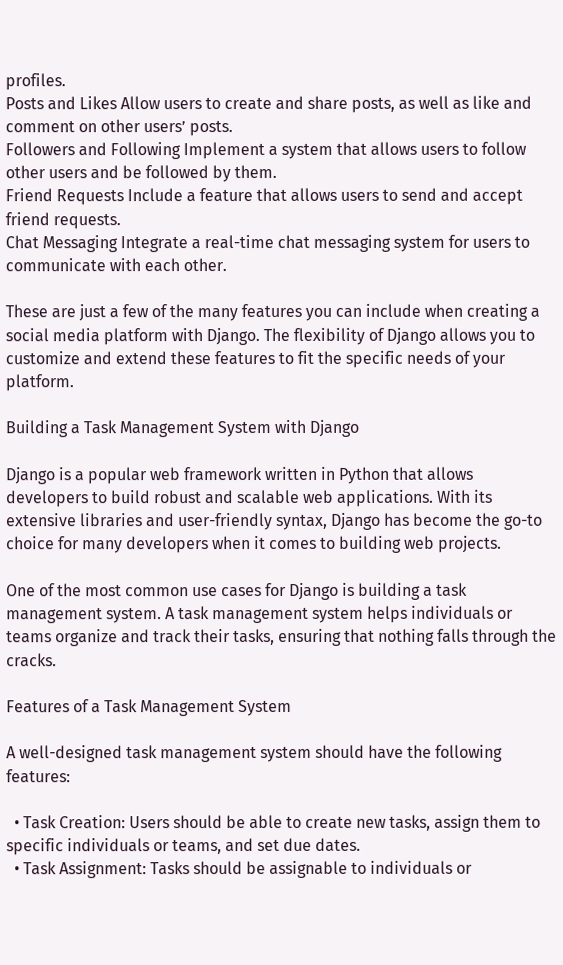profiles.
Posts and Likes Allow users to create and share posts, as well as like and comment on other users’ posts.
Followers and Following Implement a system that allows users to follow other users and be followed by them.
Friend Requests Include a feature that allows users to send and accept friend requests.
Chat Messaging Integrate a real-time chat messaging system for users to communicate with each other.

These are just a few of the many features you can include when creating a social media platform with Django. The flexibility of Django allows you to customize and extend these features to fit the specific needs of your platform.

Building a Task Management System with Django

Django is a popular web framework written in Python that allows developers to build robust and scalable web applications. With its extensive libraries and user-friendly syntax, Django has become the go-to choice for many developers when it comes to building web projects.

One of the most common use cases for Django is building a task management system. A task management system helps individuals or teams organize and track their tasks, ensuring that nothing falls through the cracks.

Features of a Task Management System

A well-designed task management system should have the following features:

  • Task Creation: Users should be able to create new tasks, assign them to specific individuals or teams, and set due dates.
  • Task Assignment: Tasks should be assignable to individuals or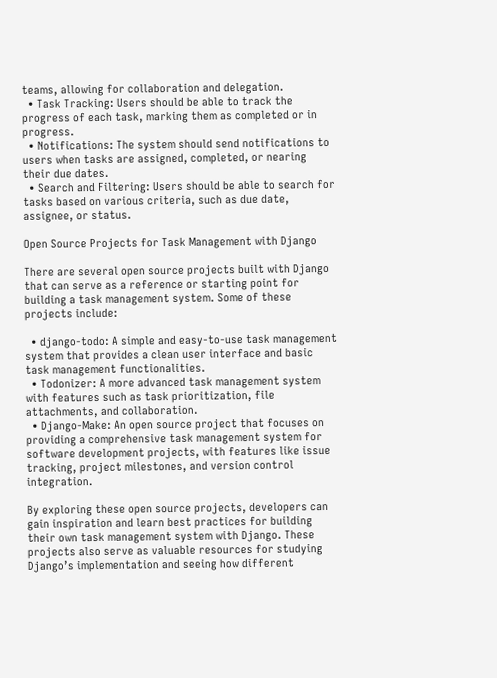teams, allowing for collaboration and delegation.
  • Task Tracking: Users should be able to track the progress of each task, marking them as completed or in progress.
  • Notifications: The system should send notifications to users when tasks are assigned, completed, or nearing their due dates.
  • Search and Filtering: Users should be able to search for tasks based on various criteria, such as due date, assignee, or status.

Open Source Projects for Task Management with Django

There are several open source projects built with Django that can serve as a reference or starting point for building a task management system. Some of these projects include:

  • django-todo: A simple and easy-to-use task management system that provides a clean user interface and basic task management functionalities.
  • Todonizer: A more advanced task management system with features such as task prioritization, file attachments, and collaboration.
  • Django-Make: An open source project that focuses on providing a comprehensive task management system for software development projects, with features like issue tracking, project milestones, and version control integration.

By exploring these open source projects, developers can gain inspiration and learn best practices for building their own task management system with Django. These projects also serve as valuable resources for studying Django’s implementation and seeing how different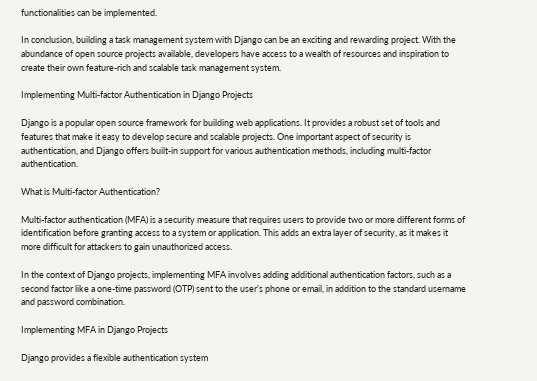functionalities can be implemented.

In conclusion, building a task management system with Django can be an exciting and rewarding project. With the abundance of open source projects available, developers have access to a wealth of resources and inspiration to create their own feature-rich and scalable task management system.

Implementing Multi-factor Authentication in Django Projects

Django is a popular open source framework for building web applications. It provides a robust set of tools and features that make it easy to develop secure and scalable projects. One important aspect of security is authentication, and Django offers built-in support for various authentication methods, including multi-factor authentication.

What is Multi-factor Authentication?

Multi-factor authentication (MFA) is a security measure that requires users to provide two or more different forms of identification before granting access to a system or application. This adds an extra layer of security, as it makes it more difficult for attackers to gain unauthorized access.

In the context of Django projects, implementing MFA involves adding additional authentication factors, such as a second factor like a one-time password (OTP) sent to the user’s phone or email, in addition to the standard username and password combination.

Implementing MFA in Django Projects

Django provides a flexible authentication system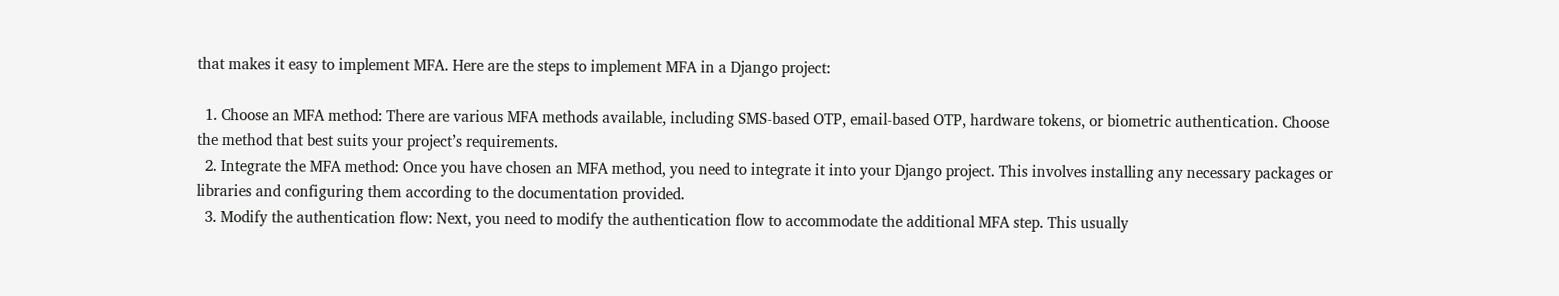that makes it easy to implement MFA. Here are the steps to implement MFA in a Django project:

  1. Choose an MFA method: There are various MFA methods available, including SMS-based OTP, email-based OTP, hardware tokens, or biometric authentication. Choose the method that best suits your project’s requirements.
  2. Integrate the MFA method: Once you have chosen an MFA method, you need to integrate it into your Django project. This involves installing any necessary packages or libraries and configuring them according to the documentation provided.
  3. Modify the authentication flow: Next, you need to modify the authentication flow to accommodate the additional MFA step. This usually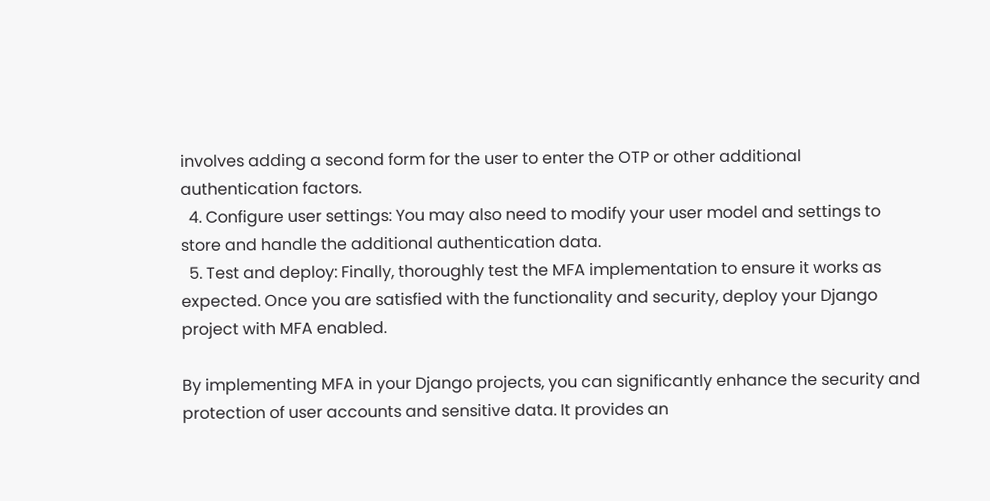involves adding a second form for the user to enter the OTP or other additional authentication factors.
  4. Configure user settings: You may also need to modify your user model and settings to store and handle the additional authentication data.
  5. Test and deploy: Finally, thoroughly test the MFA implementation to ensure it works as expected. Once you are satisfied with the functionality and security, deploy your Django project with MFA enabled.

By implementing MFA in your Django projects, you can significantly enhance the security and protection of user accounts and sensitive data. It provides an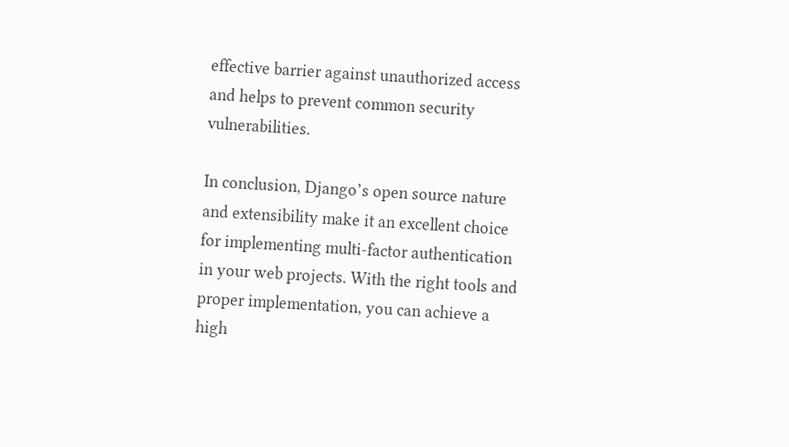effective barrier against unauthorized access and helps to prevent common security vulnerabilities.

In conclusion, Django’s open source nature and extensibility make it an excellent choice for implementing multi-factor authentication in your web projects. With the right tools and proper implementation, you can achieve a high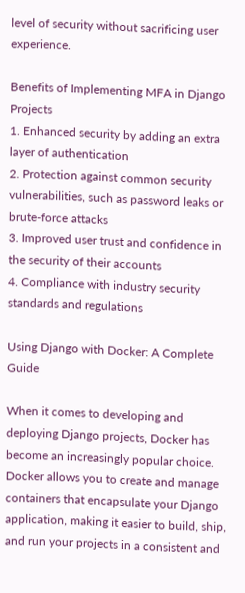level of security without sacrificing user experience.

Benefits of Implementing MFA in Django Projects
1. Enhanced security by adding an extra layer of authentication
2. Protection against common security vulnerabilities, such as password leaks or brute-force attacks
3. Improved user trust and confidence in the security of their accounts
4. Compliance with industry security standards and regulations

Using Django with Docker: A Complete Guide

When it comes to developing and deploying Django projects, Docker has become an increasingly popular choice. Docker allows you to create and manage containers that encapsulate your Django application, making it easier to build, ship, and run your projects in a consistent and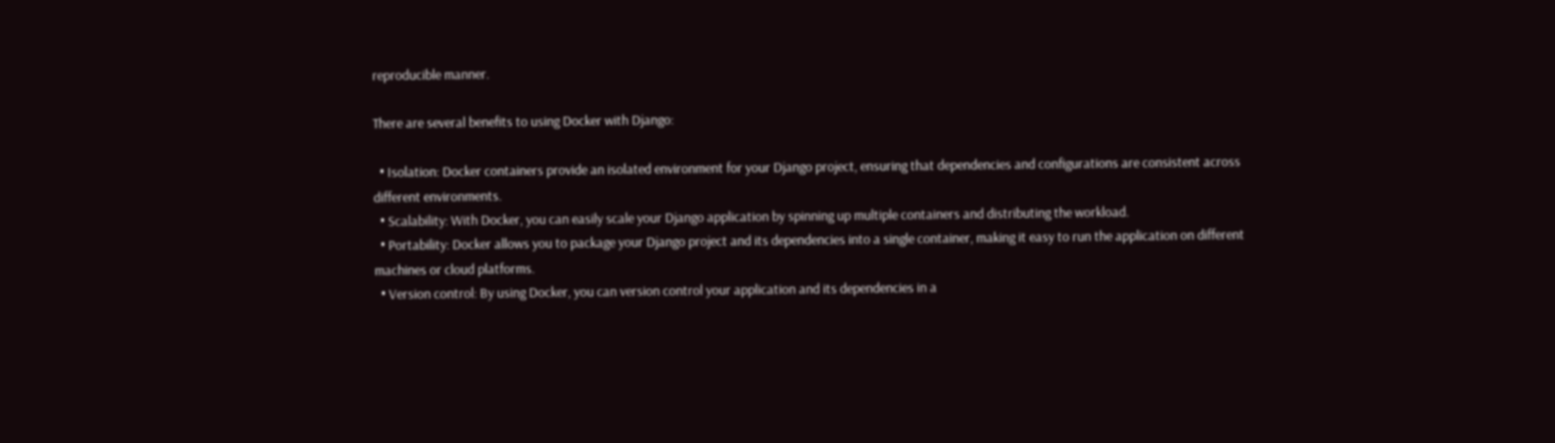reproducible manner.

There are several benefits to using Docker with Django:

  • Isolation: Docker containers provide an isolated environment for your Django project, ensuring that dependencies and configurations are consistent across different environments.
  • Scalability: With Docker, you can easily scale your Django application by spinning up multiple containers and distributing the workload.
  • Portability: Docker allows you to package your Django project and its dependencies into a single container, making it easy to run the application on different machines or cloud platforms.
  • Version control: By using Docker, you can version control your application and its dependencies in a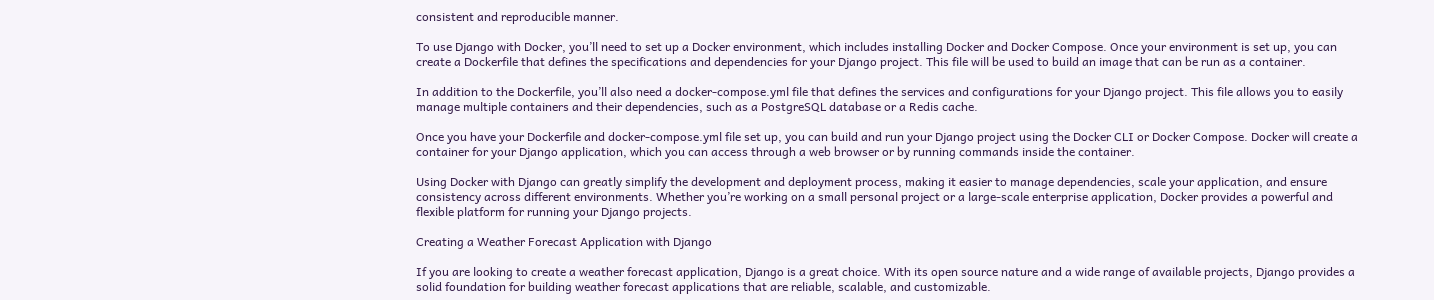consistent and reproducible manner.

To use Django with Docker, you’ll need to set up a Docker environment, which includes installing Docker and Docker Compose. Once your environment is set up, you can create a Dockerfile that defines the specifications and dependencies for your Django project. This file will be used to build an image that can be run as a container.

In addition to the Dockerfile, you’ll also need a docker-compose.yml file that defines the services and configurations for your Django project. This file allows you to easily manage multiple containers and their dependencies, such as a PostgreSQL database or a Redis cache.

Once you have your Dockerfile and docker-compose.yml file set up, you can build and run your Django project using the Docker CLI or Docker Compose. Docker will create a container for your Django application, which you can access through a web browser or by running commands inside the container.

Using Docker with Django can greatly simplify the development and deployment process, making it easier to manage dependencies, scale your application, and ensure consistency across different environments. Whether you’re working on a small personal project or a large-scale enterprise application, Docker provides a powerful and flexible platform for running your Django projects.

Creating a Weather Forecast Application with Django

If you are looking to create a weather forecast application, Django is a great choice. With its open source nature and a wide range of available projects, Django provides a solid foundation for building weather forecast applications that are reliable, scalable, and customizable.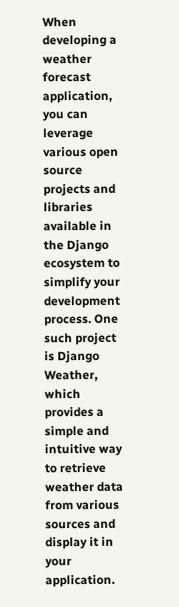When developing a weather forecast application, you can leverage various open source projects and libraries available in the Django ecosystem to simplify your development process. One such project is Django Weather, which provides a simple and intuitive way to retrieve weather data from various sources and display it in your application.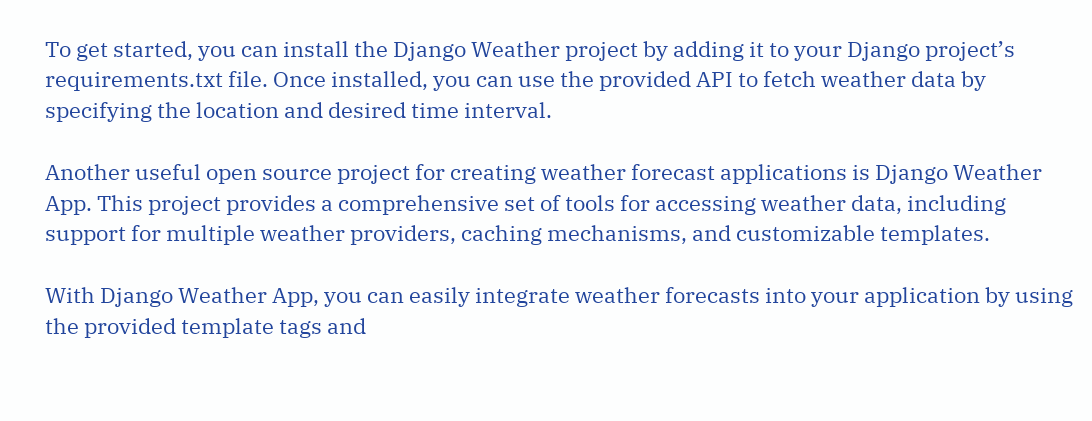To get started, you can install the Django Weather project by adding it to your Django project’s requirements.txt file. Once installed, you can use the provided API to fetch weather data by specifying the location and desired time interval.

Another useful open source project for creating weather forecast applications is Django Weather App. This project provides a comprehensive set of tools for accessing weather data, including support for multiple weather providers, caching mechanisms, and customizable templates.

With Django Weather App, you can easily integrate weather forecasts into your application by using the provided template tags and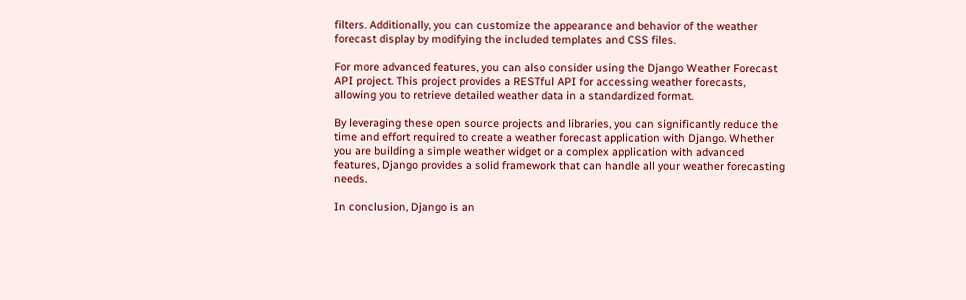filters. Additionally, you can customize the appearance and behavior of the weather forecast display by modifying the included templates and CSS files.

For more advanced features, you can also consider using the Django Weather Forecast API project. This project provides a RESTful API for accessing weather forecasts, allowing you to retrieve detailed weather data in a standardized format.

By leveraging these open source projects and libraries, you can significantly reduce the time and effort required to create a weather forecast application with Django. Whether you are building a simple weather widget or a complex application with advanced features, Django provides a solid framework that can handle all your weather forecasting needs.

In conclusion, Django is an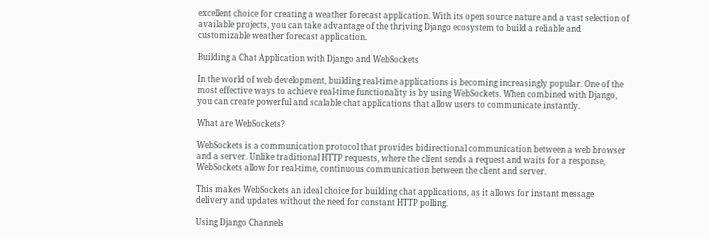excellent choice for creating a weather forecast application. With its open source nature and a vast selection of available projects, you can take advantage of the thriving Django ecosystem to build a reliable and customizable weather forecast application.

Building a Chat Application with Django and WebSockets

In the world of web development, building real-time applications is becoming increasingly popular. One of the most effective ways to achieve real-time functionality is by using WebSockets. When combined with Django, you can create powerful and scalable chat applications that allow users to communicate instantly.

What are WebSockets?

WebSockets is a communication protocol that provides bidirectional communication between a web browser and a server. Unlike traditional HTTP requests, where the client sends a request and waits for a response, WebSockets allow for real-time, continuous communication between the client and server.

This makes WebSockets an ideal choice for building chat applications, as it allows for instant message delivery and updates without the need for constant HTTP polling.

Using Django Channels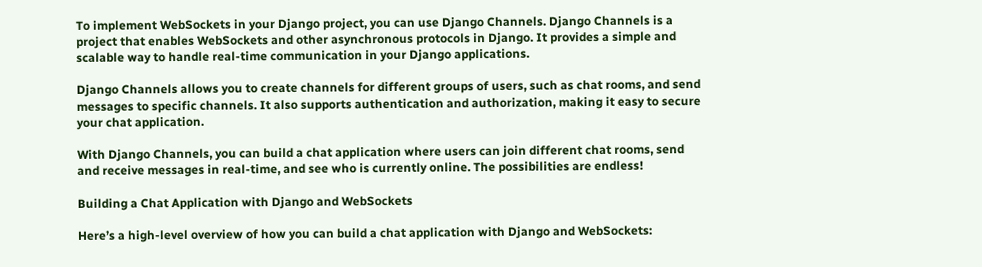To implement WebSockets in your Django project, you can use Django Channels. Django Channels is a project that enables WebSockets and other asynchronous protocols in Django. It provides a simple and scalable way to handle real-time communication in your Django applications.

Django Channels allows you to create channels for different groups of users, such as chat rooms, and send messages to specific channels. It also supports authentication and authorization, making it easy to secure your chat application.

With Django Channels, you can build a chat application where users can join different chat rooms, send and receive messages in real-time, and see who is currently online. The possibilities are endless!

Building a Chat Application with Django and WebSockets

Here’s a high-level overview of how you can build a chat application with Django and WebSockets: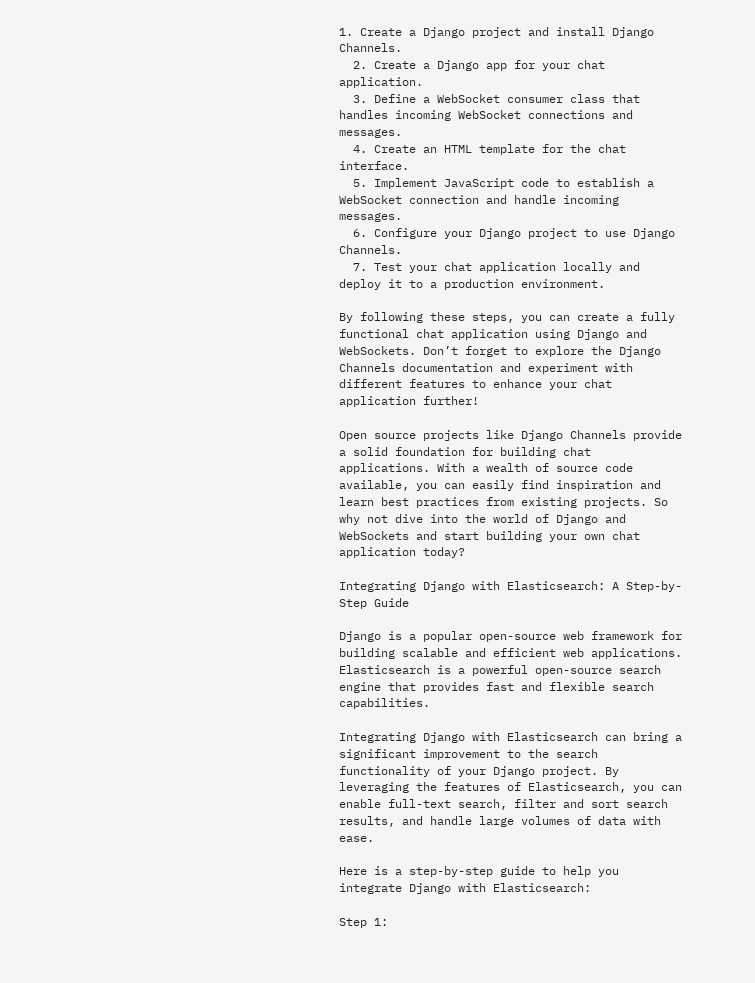1. Create a Django project and install Django Channels.
  2. Create a Django app for your chat application.
  3. Define a WebSocket consumer class that handles incoming WebSocket connections and messages.
  4. Create an HTML template for the chat interface.
  5. Implement JavaScript code to establish a WebSocket connection and handle incoming messages.
  6. Configure your Django project to use Django Channels.
  7. Test your chat application locally and deploy it to a production environment.

By following these steps, you can create a fully functional chat application using Django and WebSockets. Don’t forget to explore the Django Channels documentation and experiment with different features to enhance your chat application further!

Open source projects like Django Channels provide a solid foundation for building chat applications. With a wealth of source code available, you can easily find inspiration and learn best practices from existing projects. So why not dive into the world of Django and WebSockets and start building your own chat application today?

Integrating Django with Elasticsearch: A Step-by-Step Guide

Django is a popular open-source web framework for building scalable and efficient web applications. Elasticsearch is a powerful open-source search engine that provides fast and flexible search capabilities.

Integrating Django with Elasticsearch can bring a significant improvement to the search functionality of your Django project. By leveraging the features of Elasticsearch, you can enable full-text search, filter and sort search results, and handle large volumes of data with ease.

Here is a step-by-step guide to help you integrate Django with Elasticsearch:

Step 1: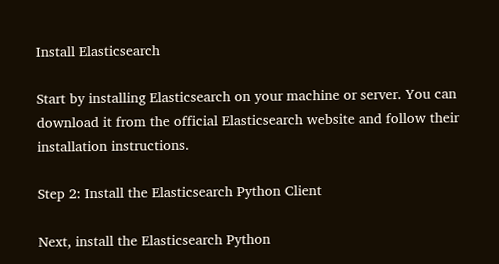Install Elasticsearch

Start by installing Elasticsearch on your machine or server. You can download it from the official Elasticsearch website and follow their installation instructions.

Step 2: Install the Elasticsearch Python Client

Next, install the Elasticsearch Python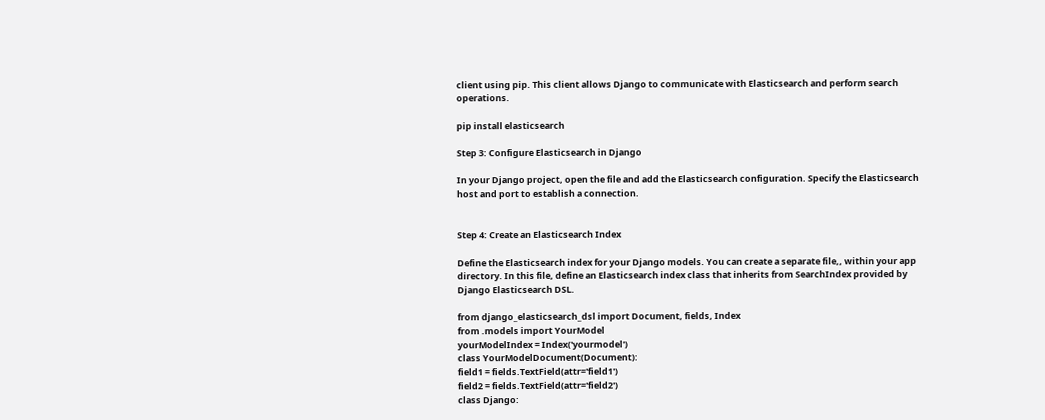client using pip. This client allows Django to communicate with Elasticsearch and perform search operations.

pip install elasticsearch

Step 3: Configure Elasticsearch in Django

In your Django project, open the file and add the Elasticsearch configuration. Specify the Elasticsearch host and port to establish a connection.


Step 4: Create an Elasticsearch Index

Define the Elasticsearch index for your Django models. You can create a separate file,, within your app directory. In this file, define an Elasticsearch index class that inherits from SearchIndex provided by Django Elasticsearch DSL.

from django_elasticsearch_dsl import Document, fields, Index
from .models import YourModel
yourModelIndex = Index('yourmodel')
class YourModelDocument(Document):
field1 = fields.TextField(attr='field1')
field2 = fields.TextField(attr='field2')
class Django: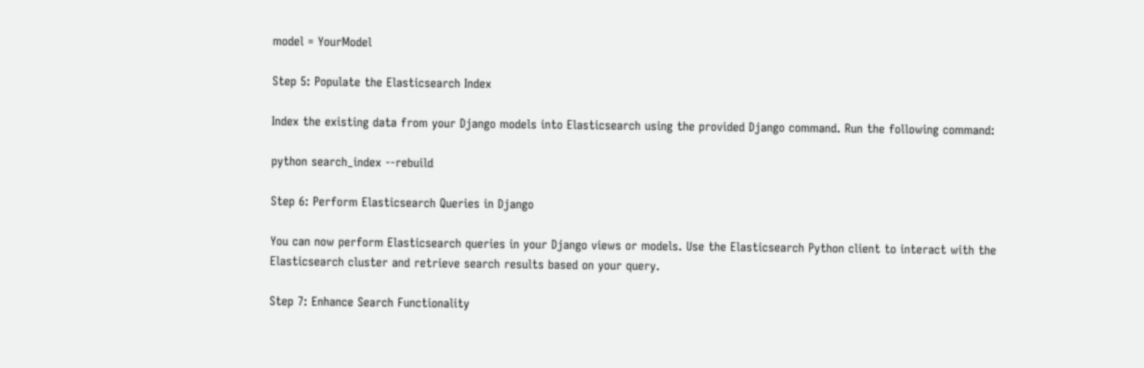model = YourModel

Step 5: Populate the Elasticsearch Index

Index the existing data from your Django models into Elasticsearch using the provided Django command. Run the following command:

python search_index --rebuild

Step 6: Perform Elasticsearch Queries in Django

You can now perform Elasticsearch queries in your Django views or models. Use the Elasticsearch Python client to interact with the Elasticsearch cluster and retrieve search results based on your query.

Step 7: Enhance Search Functionality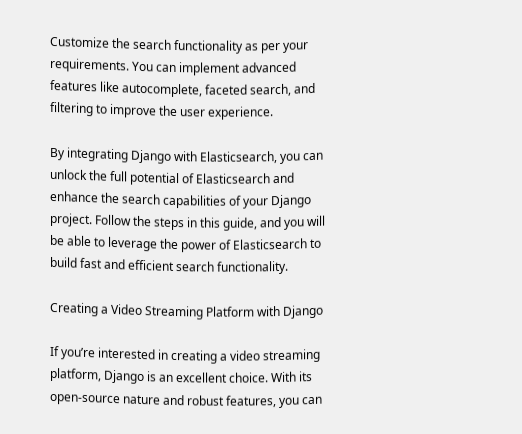Customize the search functionality as per your requirements. You can implement advanced features like autocomplete, faceted search, and filtering to improve the user experience.

By integrating Django with Elasticsearch, you can unlock the full potential of Elasticsearch and enhance the search capabilities of your Django project. Follow the steps in this guide, and you will be able to leverage the power of Elasticsearch to build fast and efficient search functionality.

Creating a Video Streaming Platform with Django

If you’re interested in creating a video streaming platform, Django is an excellent choice. With its open-source nature and robust features, you can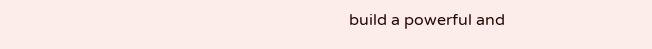build a powerful and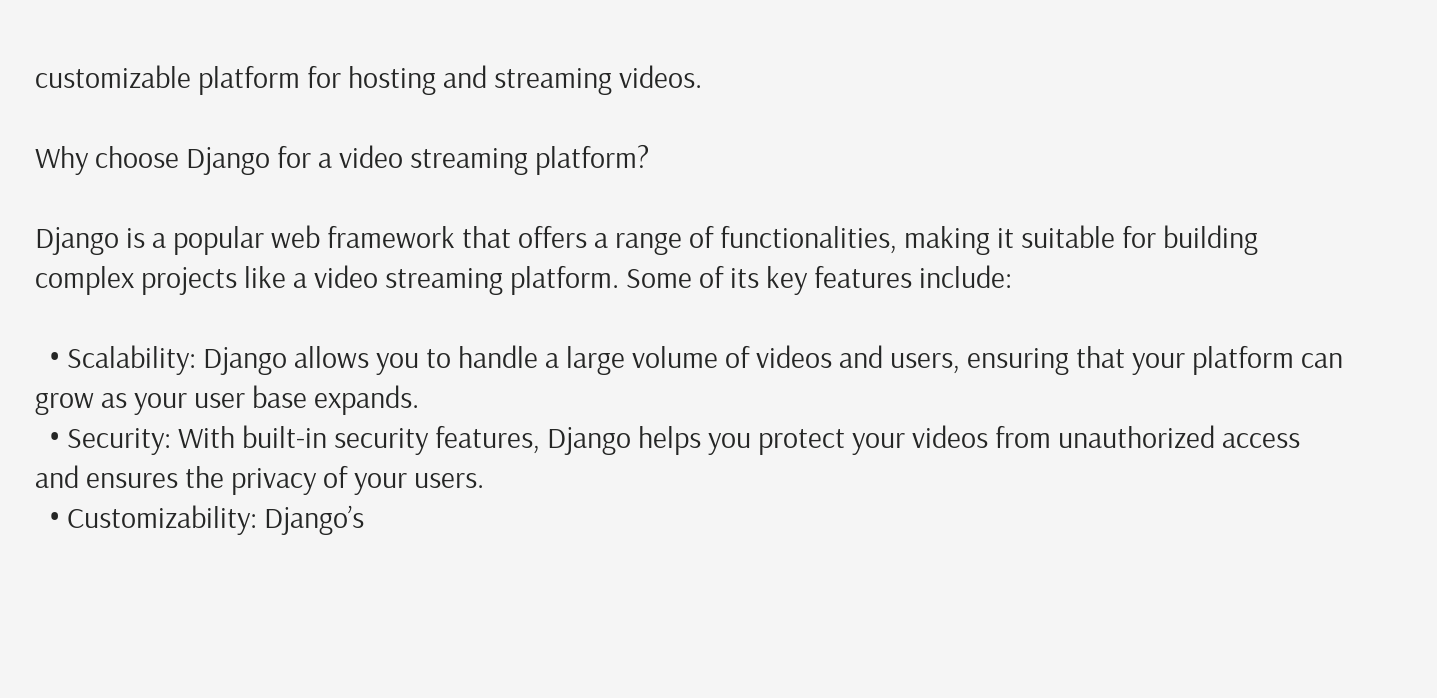customizable platform for hosting and streaming videos.

Why choose Django for a video streaming platform?

Django is a popular web framework that offers a range of functionalities, making it suitable for building complex projects like a video streaming platform. Some of its key features include:

  • Scalability: Django allows you to handle a large volume of videos and users, ensuring that your platform can grow as your user base expands.
  • Security: With built-in security features, Django helps you protect your videos from unauthorized access and ensures the privacy of your users.
  • Customizability: Django’s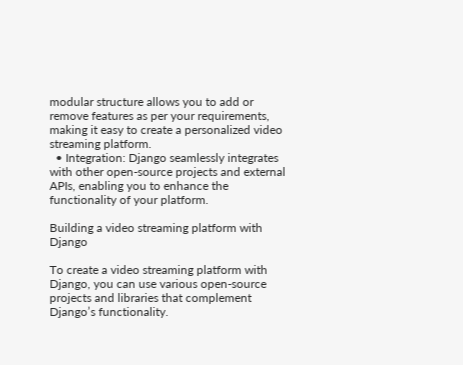modular structure allows you to add or remove features as per your requirements, making it easy to create a personalized video streaming platform.
  • Integration: Django seamlessly integrates with other open-source projects and external APIs, enabling you to enhance the functionality of your platform.

Building a video streaming platform with Django

To create a video streaming platform with Django, you can use various open-source projects and libraries that complement Django’s functionality.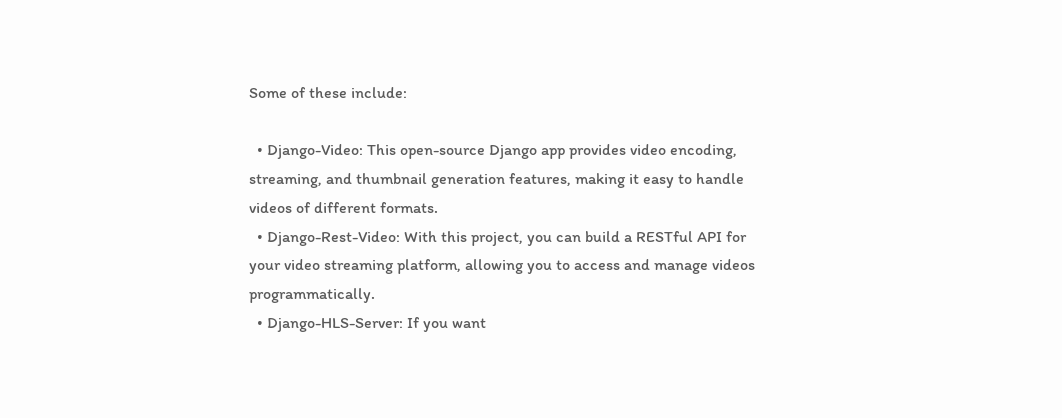Some of these include:

  • Django-Video: This open-source Django app provides video encoding, streaming, and thumbnail generation features, making it easy to handle videos of different formats.
  • Django-Rest-Video: With this project, you can build a RESTful API for your video streaming platform, allowing you to access and manage videos programmatically.
  • Django-HLS-Server: If you want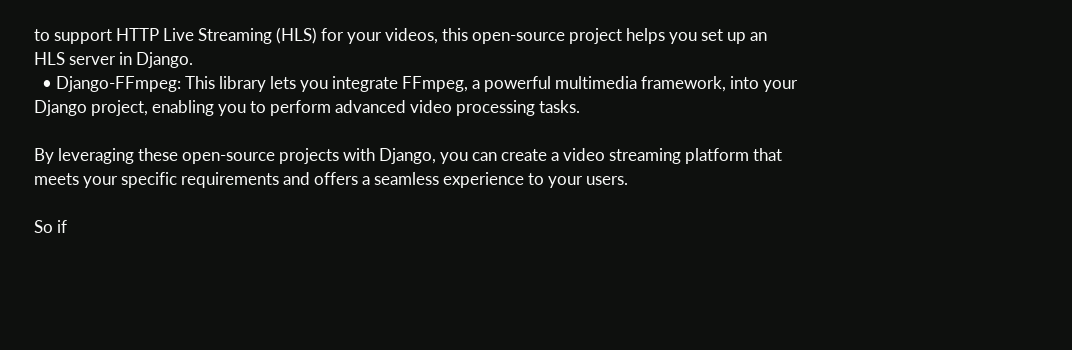to support HTTP Live Streaming (HLS) for your videos, this open-source project helps you set up an HLS server in Django.
  • Django-FFmpeg: This library lets you integrate FFmpeg, a powerful multimedia framework, into your Django project, enabling you to perform advanced video processing tasks.

By leveraging these open-source projects with Django, you can create a video streaming platform that meets your specific requirements and offers a seamless experience to your users.

So if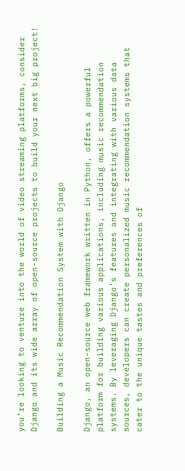you’re looking to venture into the world of video streaming platforms, consider Django and its wide array of open-source projects to build your next big project!

Building a Music Recommendation System with Django

Django, an open-source web framework written in Python, offers a powerful platform for building various applications, including music recommendation systems. By leveraging Django’s features and integrating with various data sources, developers can create personalized music recommendation systems that cater to the unique tastes and preferences of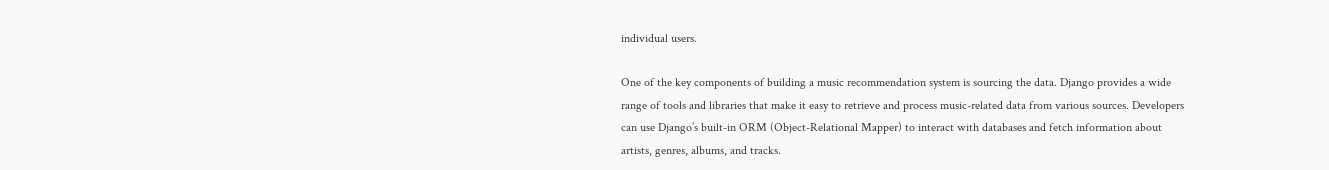individual users.

One of the key components of building a music recommendation system is sourcing the data. Django provides a wide range of tools and libraries that make it easy to retrieve and process music-related data from various sources. Developers can use Django’s built-in ORM (Object-Relational Mapper) to interact with databases and fetch information about artists, genres, albums, and tracks.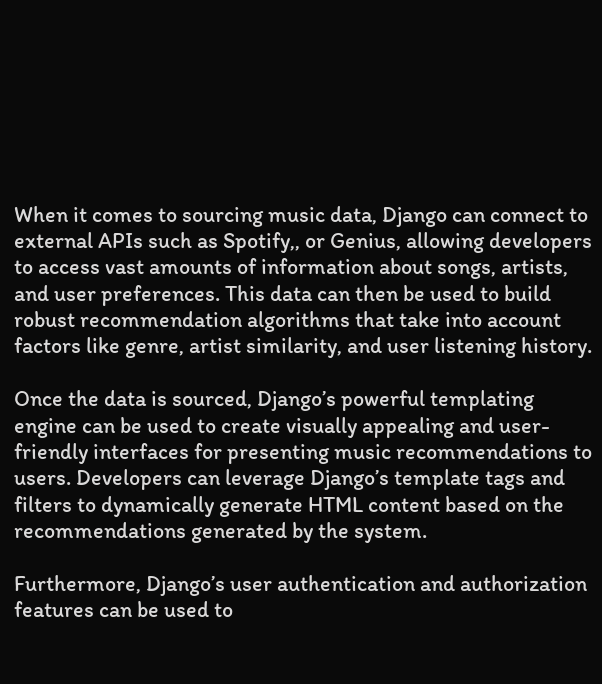When it comes to sourcing music data, Django can connect to external APIs such as Spotify,, or Genius, allowing developers to access vast amounts of information about songs, artists, and user preferences. This data can then be used to build robust recommendation algorithms that take into account factors like genre, artist similarity, and user listening history.

Once the data is sourced, Django’s powerful templating engine can be used to create visually appealing and user-friendly interfaces for presenting music recommendations to users. Developers can leverage Django’s template tags and filters to dynamically generate HTML content based on the recommendations generated by the system.

Furthermore, Django’s user authentication and authorization features can be used to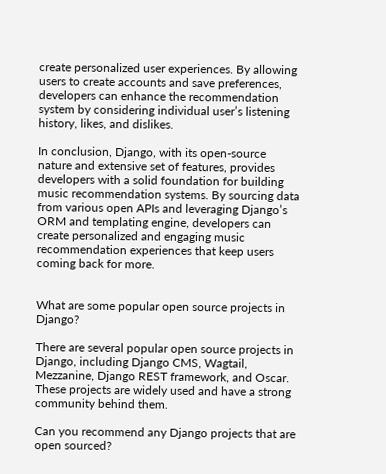create personalized user experiences. By allowing users to create accounts and save preferences, developers can enhance the recommendation system by considering individual user’s listening history, likes, and dislikes.

In conclusion, Django, with its open-source nature and extensive set of features, provides developers with a solid foundation for building music recommendation systems. By sourcing data from various open APIs and leveraging Django’s ORM and templating engine, developers can create personalized and engaging music recommendation experiences that keep users coming back for more.


What are some popular open source projects in Django?

There are several popular open source projects in Django, including Django CMS, Wagtail, Mezzanine, Django REST framework, and Oscar. These projects are widely used and have a strong community behind them.

Can you recommend any Django projects that are open sourced?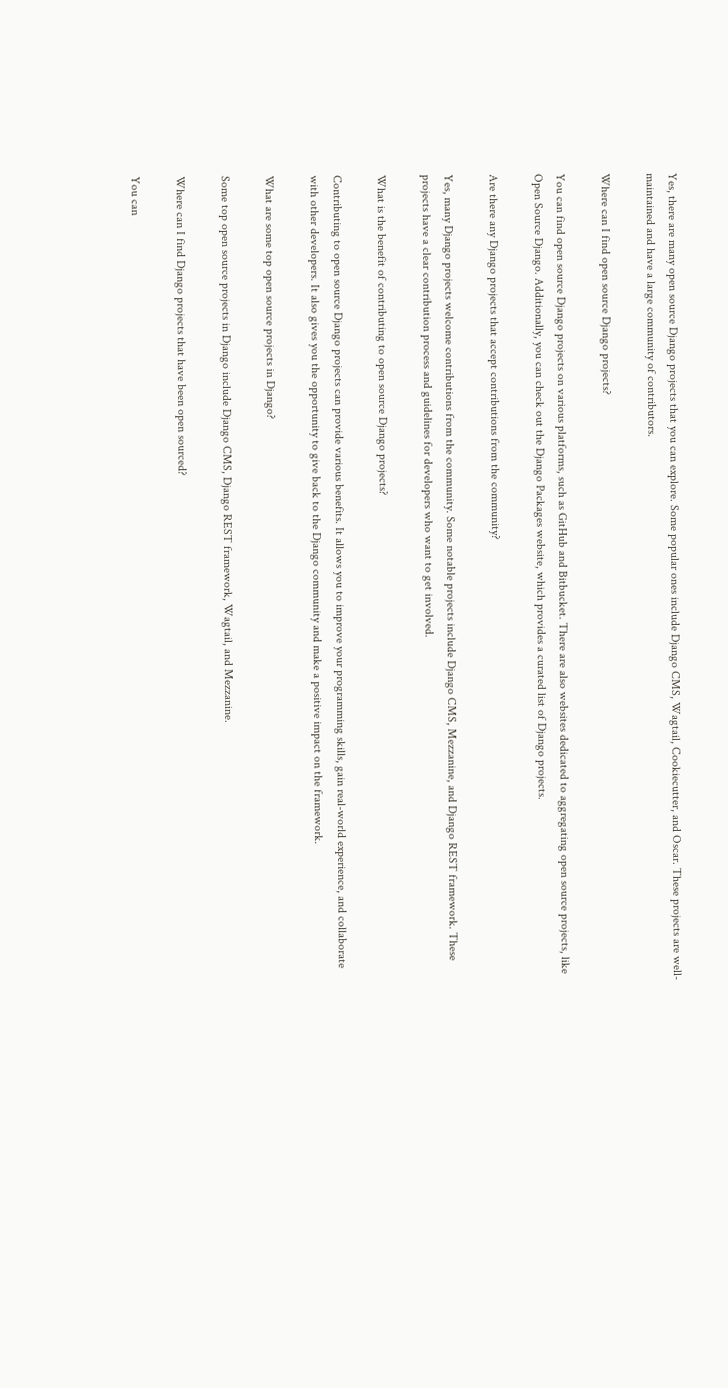Yes, there are many open source Django projects that you can explore. Some popular ones include Django CMS, Wagtail, Cookiecutter, and Oscar. These projects are well-maintained and have a large community of contributors.

Where can I find open source Django projects?

You can find open source Django projects on various platforms, such as GitHub and Bitbucket. There are also websites dedicated to aggregating open source projects, like Open Source Django. Additionally, you can check out the Django Packages website, which provides a curated list of Django projects.

Are there any Django projects that accept contributions from the community?

Yes, many Django projects welcome contributions from the community. Some notable projects include Django CMS, Mezzanine, and Django REST framework. These projects have a clear contribution process and guidelines for developers who want to get involved.

What is the benefit of contributing to open source Django projects?

Contributing to open source Django projects can provide various benefits. It allows you to improve your programming skills, gain real-world experience, and collaborate with other developers. It also gives you the opportunity to give back to the Django community and make a positive impact on the framework.

What are some top open source projects in Django?

Some top open source projects in Django include Django CMS, Django REST framework, Wagtail, and Mezzanine.

Where can I find Django projects that have been open sourced?

You can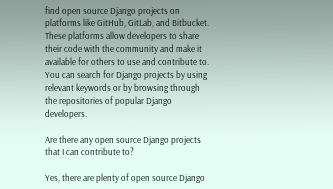find open source Django projects on platforms like GitHub, GitLab, and Bitbucket. These platforms allow developers to share their code with the community and make it available for others to use and contribute to. You can search for Django projects by using relevant keywords or by browsing through the repositories of popular Django developers.

Are there any open source Django projects that I can contribute to?

Yes, there are plenty of open source Django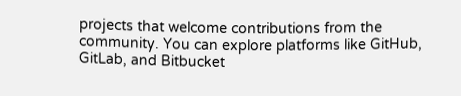projects that welcome contributions from the community. You can explore platforms like GitHub, GitLab, and Bitbucket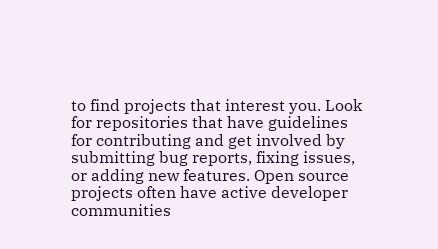to find projects that interest you. Look for repositories that have guidelines for contributing and get involved by submitting bug reports, fixing issues, or adding new features. Open source projects often have active developer communities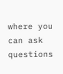where you can ask questions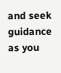and seek guidance as you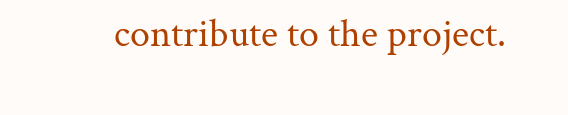contribute to the project.